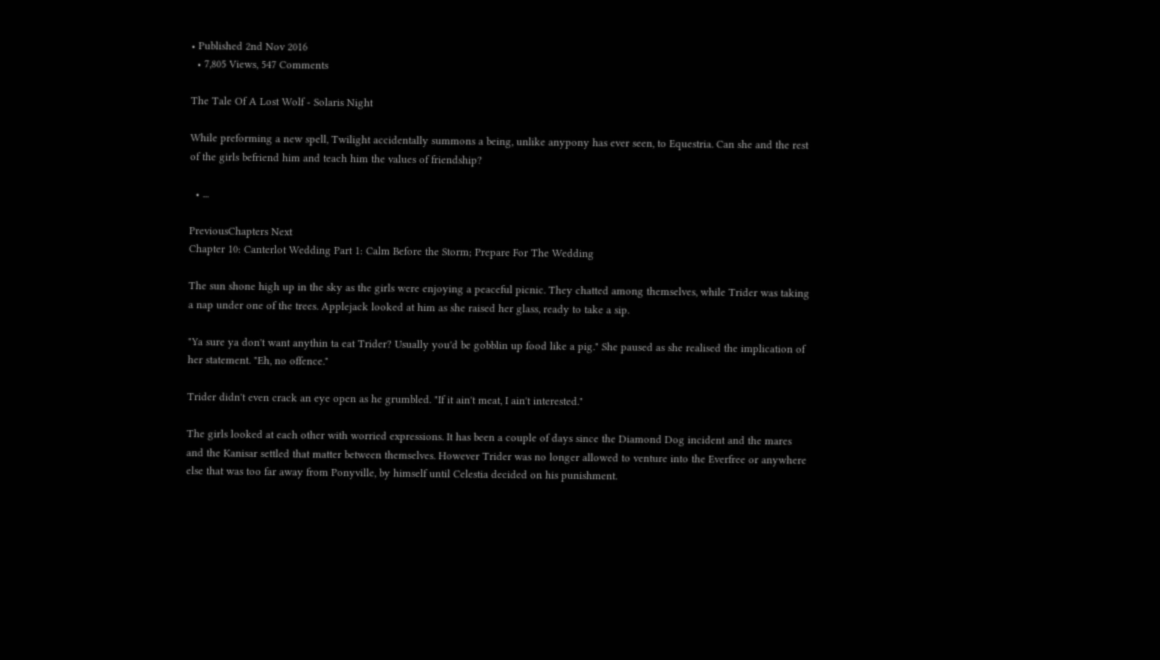• Published 2nd Nov 2016
  • 7,805 Views, 547 Comments

The Tale Of A Lost Wolf - Solaris Night

While preforming a new spell, Twilight accidentally summons a being, unlike anypony has ever seen, to Equestria. Can she and the rest of the girls befriend him and teach him the values of friendship?

  • ...

PreviousChapters Next
Chapter 10: Canterlot Wedding Part 1: Calm Before the Storm; Prepare For The Wedding

The sun shone high up in the sky as the girls were enjoying a peaceful picnic. They chatted among themselves, while Trider was taking a nap under one of the trees. Applejack looked at him as she raised her glass, ready to take a sip.

"Ya sure ya don't want anythin ta eat Trider? Usually you'd be gobblin up food like a pig." She paused as she realised the implication of her statement. "Eh, no offence."

Trider didn't even crack an eye open as he grumbled. "If it ain't meat, I ain't interested."

The girls looked at each other with worried expressions. It has been a couple of days since the Diamond Dog incident and the mares and the Kanisar settled that matter between themselves. However Trider was no longer allowed to venture into the Everfree or anywhere else that was too far away from Ponyville, by himself until Celestia decided on his punishment.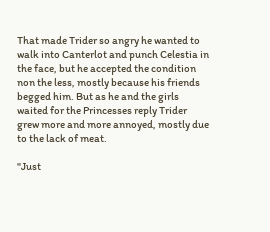That made Trider so angry he wanted to walk into Canterlot and punch Celestia in the face, but he accepted the condition non the less, mostly because his friends begged him. But as he and the girls waited for the Princesses reply Trider grew more and more annoyed, mostly due to the lack of meat.

"Just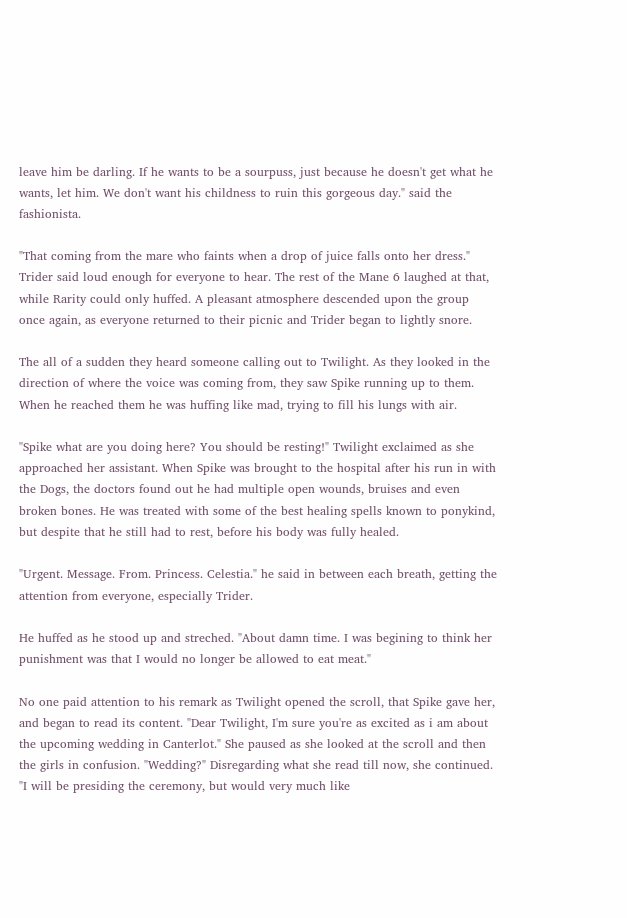leave him be darling. If he wants to be a sourpuss, just because he doesn't get what he wants, let him. We don't want his childness to ruin this gorgeous day." said the fashionista.

"That coming from the mare who faints when a drop of juice falls onto her dress." Trider said loud enough for everyone to hear. The rest of the Mane 6 laughed at that, while Rarity could only huffed. A pleasant atmosphere descended upon the group once again, as everyone returned to their picnic and Trider began to lightly snore.

The all of a sudden they heard someone calling out to Twilight. As they looked in the direction of where the voice was coming from, they saw Spike running up to them. When he reached them he was huffing like mad, trying to fill his lungs with air.

"Spike what are you doing here? You should be resting!" Twilight exclaimed as she approached her assistant. When Spike was brought to the hospital after his run in with the Dogs, the doctors found out he had multiple open wounds, bruises and even broken bones. He was treated with some of the best healing spells known to ponykind, but despite that he still had to rest, before his body was fully healed.

"Urgent. Message. From. Princess. Celestia." he said in between each breath, getting the attention from everyone, especially Trider.

He huffed as he stood up and streched. "About damn time. I was begining to think her punishment was that I would no longer be allowed to eat meat."

No one paid attention to his remark as Twilight opened the scroll, that Spike gave her, and began to read its content. "Dear Twilight, I'm sure you're as excited as i am about the upcoming wedding in Canterlot." She paused as she looked at the scroll and then the girls in confusion. "Wedding?" Disregarding what she read till now, she continued. "I will be presiding the ceremony, but would very much like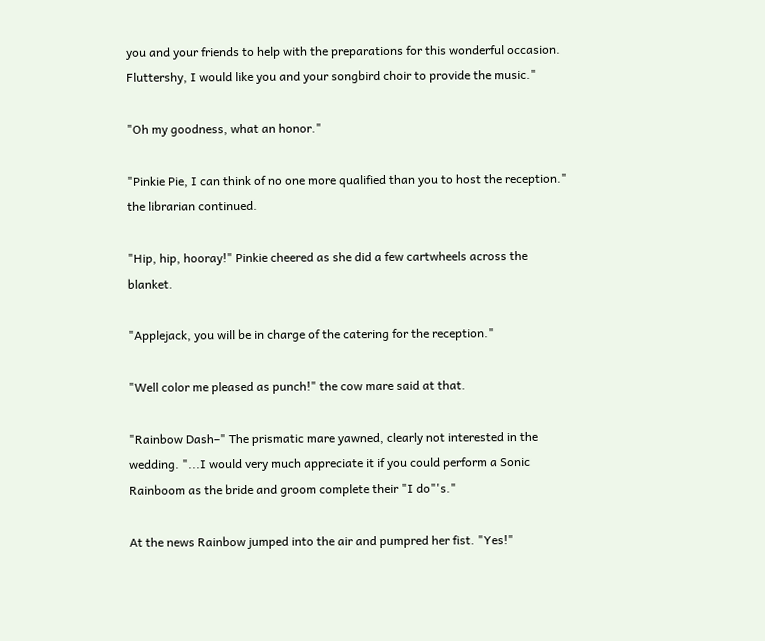you and your friends to help with the preparations for this wonderful occasion. Fluttershy, I would like you and your songbird choir to provide the music."

"Oh my goodness, what an honor."

"Pinkie Pie, I can think of no one more qualified than you to host the reception." the librarian continued.

"Hip, hip, hooray!" Pinkie cheered as she did a few cartwheels across the blanket.

"Applejack, you will be in charge of the catering for the reception."

"Well color me pleased as punch!" the cow mare said at that.

"Rainbow Dash–" The prismatic mare yawned, clearly not interested in the wedding. "...I would very much appreciate it if you could perform a Sonic Rainboom as the bride and groom complete their "I do"'s."

At the news Rainbow jumped into the air and pumpred her fist. "Yes!"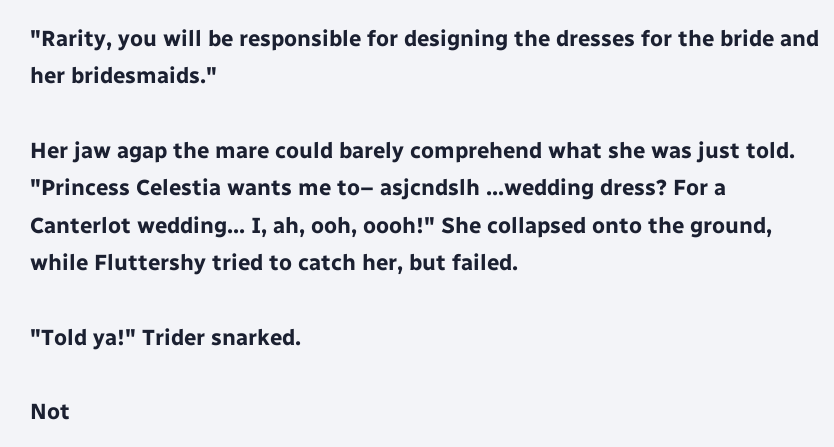"Rarity, you will be responsible for designing the dresses for the bride and her bridesmaids."

Her jaw agap the mare could barely comprehend what she was just told. "Princess Celestia wants me to– asjcndslh ...wedding dress? For a Canterlot wedding... I, ah, ooh, oooh!" She collapsed onto the ground, while Fluttershy tried to catch her, but failed.

"Told ya!" Trider snarked.

Not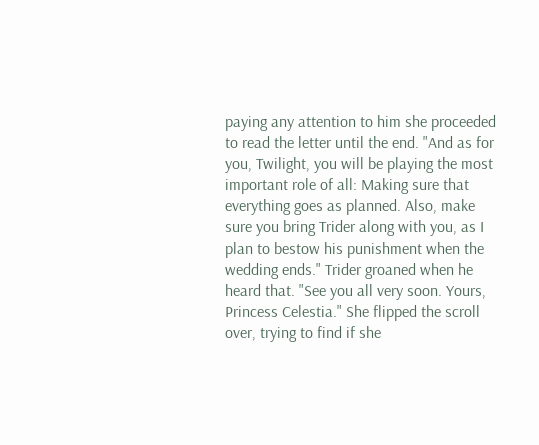paying any attention to him she proceeded to read the letter until the end. "And as for you, Twilight, you will be playing the most important role of all: Making sure that everything goes as planned. Also, make sure you bring Trider along with you, as I plan to bestow his punishment when the wedding ends." Trider groaned when he heard that. "See you all very soon. Yours, Princess Celestia." She flipped the scroll over, trying to find if she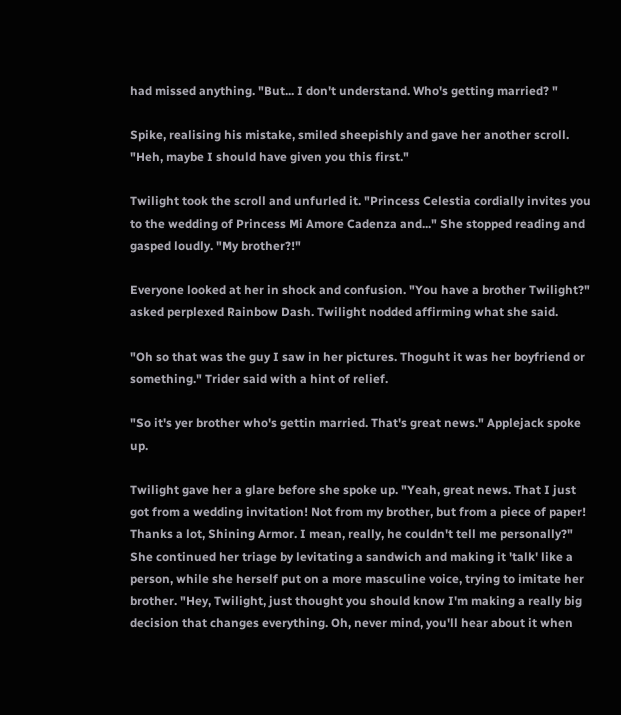had missed anything. "But... I don't understand. Who's getting married? "

Spike, realising his mistake, smiled sheepishly and gave her another scroll. "Heh, maybe I should have given you this first."

Twilight took the scroll and unfurled it. "Princess Celestia cordially invites you to the wedding of Princess Mi Amore Cadenza and..." She stopped reading and gasped loudly. "My brother?!"

Everyone looked at her in shock and confusion. "You have a brother Twilight?" asked perplexed Rainbow Dash. Twilight nodded affirming what she said.

"Oh so that was the guy I saw in her pictures. Thoguht it was her boyfriend or something." Trider said with a hint of relief.

"So it's yer brother who's gettin married. That's great news." Applejack spoke up.

Twilight gave her a glare before she spoke up. "Yeah, great news. That I just got from a wedding invitation! Not from my brother, but from a piece of paper! Thanks a lot, Shining Armor. I mean, really, he couldn't tell me personally?" She continued her triage by levitating a sandwich and making it 'talk' like a person, while she herself put on a more masculine voice, trying to imitate her brother. "Hey, Twilight, just thought you should know I'm making a really big decision that changes everything. Oh, never mind, you'll hear about it when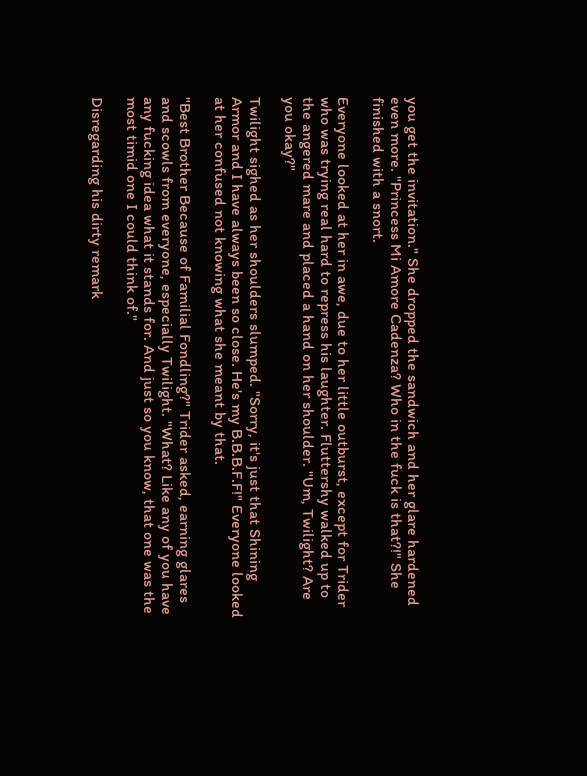you get the invitation." She dropped the sandwich and her glare hardened even more. "Princess Mi Amore Cadenza? Who in the fuck is that?!" She finished with a snort.

Everyone looked at her in awe, due to her little outburst, except for Trider who was trying real hard to repress his laughter. Fluttershy walked up to the angered mare and placed a hand on her shoulder. "Um, Twilight? Are you okay?"

Twilight sighed as her shoulders slumped. "Sorry, it's just that Shining Armor and I have always been so close. He's my B.B.B.F.F!" Everyone looked at her confused not knowing what she meant by that.

"Best Brother Because of Familial Fondling?" Trider asked, earning glares and scowls from everyone, especially Twilight. "What? Like any of you have any fucking idea what it stands for. And just so you know, that one was the most timid one I could think of."

Disregarding his dirty remark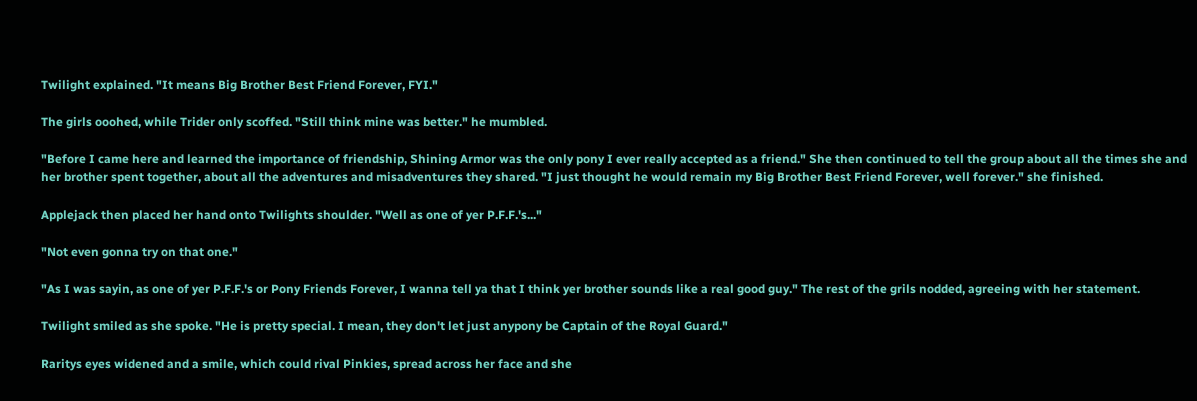Twilight explained. "It means Big Brother Best Friend Forever, FYI."

The girls ooohed, while Trider only scoffed. "Still think mine was better." he mumbled.

"Before I came here and learned the importance of friendship, Shining Armor was the only pony I ever really accepted as a friend." She then continued to tell the group about all the times she and her brother spent together, about all the adventures and misadventures they shared. "I just thought he would remain my Big Brother Best Friend Forever, well forever." she finished.

Applejack then placed her hand onto Twilights shoulder. "Well as one of yer P.F.F.'s..."

"Not even gonna try on that one."

"As I was sayin, as one of yer P.F.F.'s or Pony Friends Forever, I wanna tell ya that I think yer brother sounds like a real good guy." The rest of the grils nodded, agreeing with her statement.

Twilight smiled as she spoke. "He is pretty special. I mean, they don't let just anypony be Captain of the Royal Guard."

Raritys eyes widened and a smile, which could rival Pinkies, spread across her face and she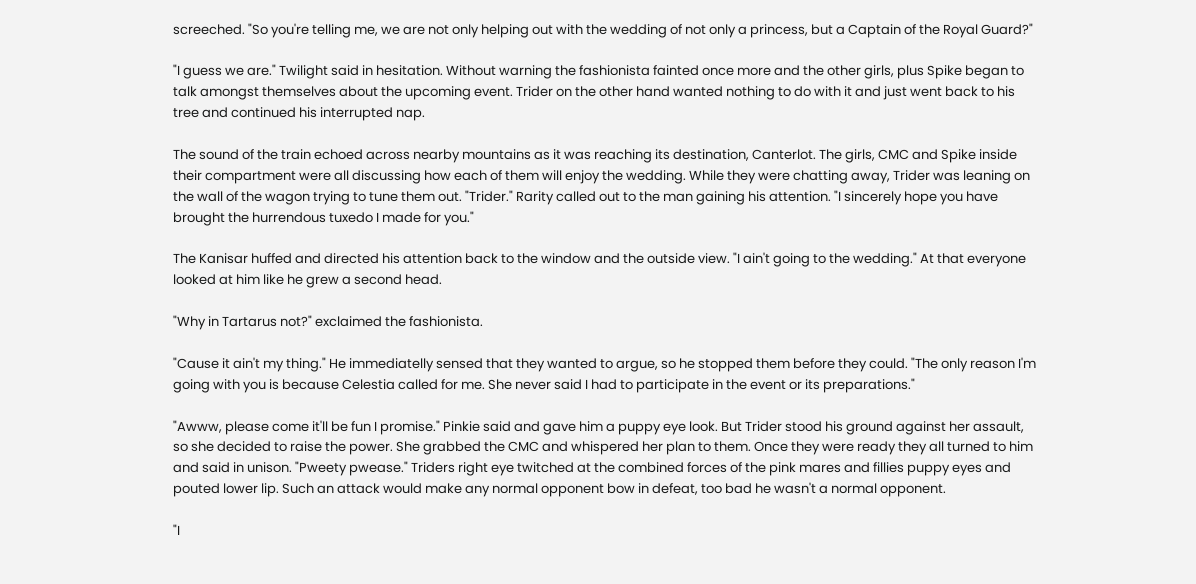screeched. "So you're telling me, we are not only helping out with the wedding of not only a princess, but a Captain of the Royal Guard?"

"I guess we are." Twilight said in hesitation. Without warning the fashionista fainted once more and the other girls, plus Spike began to talk amongst themselves about the upcoming event. Trider on the other hand wanted nothing to do with it and just went back to his tree and continued his interrupted nap.

The sound of the train echoed across nearby mountains as it was reaching its destination, Canterlot. The girls, CMC and Spike inside their compartment were all discussing how each of them will enjoy the wedding. While they were chatting away, Trider was leaning on the wall of the wagon trying to tune them out. "Trider." Rarity called out to the man gaining his attention. "I sincerely hope you have brought the hurrendous tuxedo I made for you."

The Kanisar huffed and directed his attention back to the window and the outside view. "I ain't going to the wedding." At that everyone looked at him like he grew a second head.

"Why in Tartarus not?" exclaimed the fashionista.

"Cause it ain't my thing." He immediatelly sensed that they wanted to argue, so he stopped them before they could. "The only reason I'm going with you is because Celestia called for me. She never said I had to participate in the event or its preparations."

"Awww, please come it'll be fun I promise." Pinkie said and gave him a puppy eye look. But Trider stood his ground against her assault, so she decided to raise the power. She grabbed the CMC and whispered her plan to them. Once they were ready they all turned to him and said in unison. "Pweety pwease." Triders right eye twitched at the combined forces of the pink mares and fillies puppy eyes and pouted lower lip. Such an attack would make any normal opponent bow in defeat, too bad he wasn't a normal opponent.

"I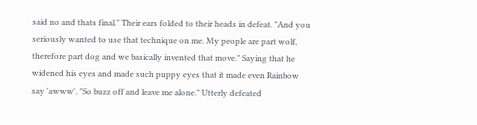said no and thats final." Their ears folded to their heads in defeat. "And you seriously wanted to use that technique on me. My people are part wolf, therefore part dog and we basically invented that move." Saying that he widened his eyes and made such puppy eyes that it made even Rainbow say 'awww'. "So buzz off and leave me alone." Utterly defeated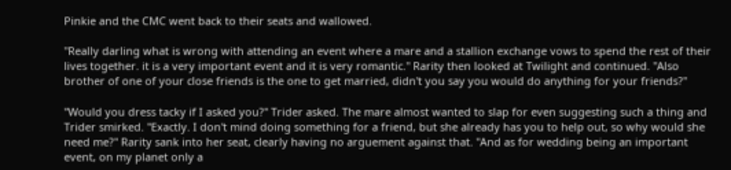Pinkie and the CMC went back to their seats and wallowed.

"Really darling what is wrong with attending an event where a mare and a stallion exchange vows to spend the rest of their lives together. it is a very important event and it is very romantic." Rarity then looked at Twilight and continued. "Also brother of one of your close friends is the one to get married, didn't you say you would do anything for your friends?"

"Would you dress tacky if I asked you?" Trider asked. The mare almost wanted to slap for even suggesting such a thing and Trider smirked. "Exactly. I don't mind doing something for a friend, but she already has you to help out, so why would she need me?" Rarity sank into her seat, clearly having no arguement against that. "And as for wedding being an important event, on my planet only a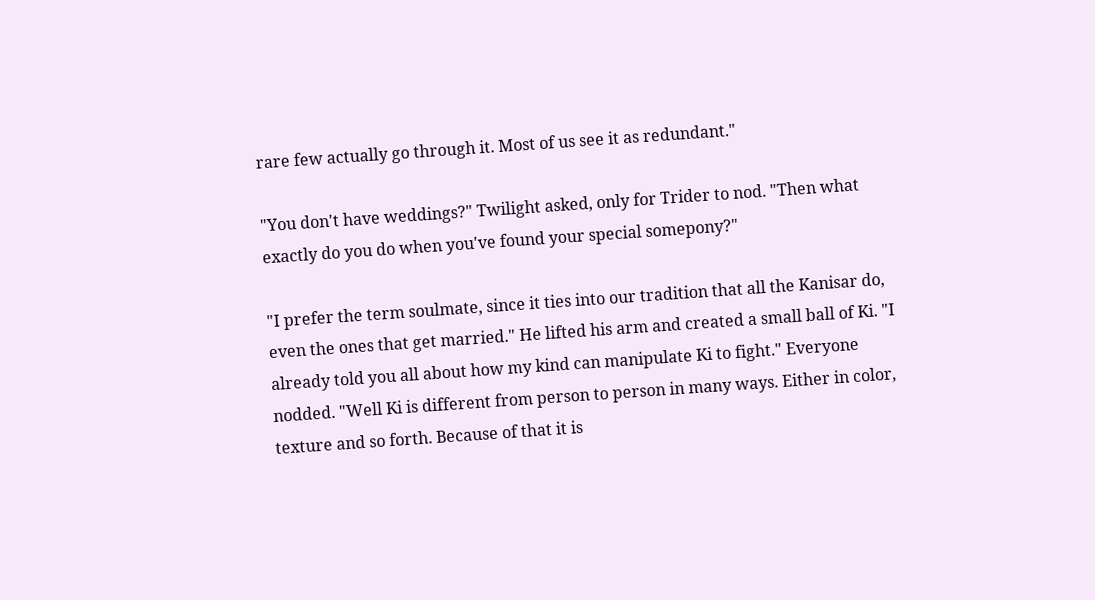rare few actually go through it. Most of us see it as redundant."

"You don't have weddings?" Twilight asked, only for Trider to nod. "Then what exactly do you do when you've found your special somepony?"

"I prefer the term soulmate, since it ties into our tradition that all the Kanisar do, even the ones that get married." He lifted his arm and created a small ball of Ki. "I already told you all about how my kind can manipulate Ki to fight." Everyone nodded. "Well Ki is different from person to person in many ways. Either in color, texture and so forth. Because of that it is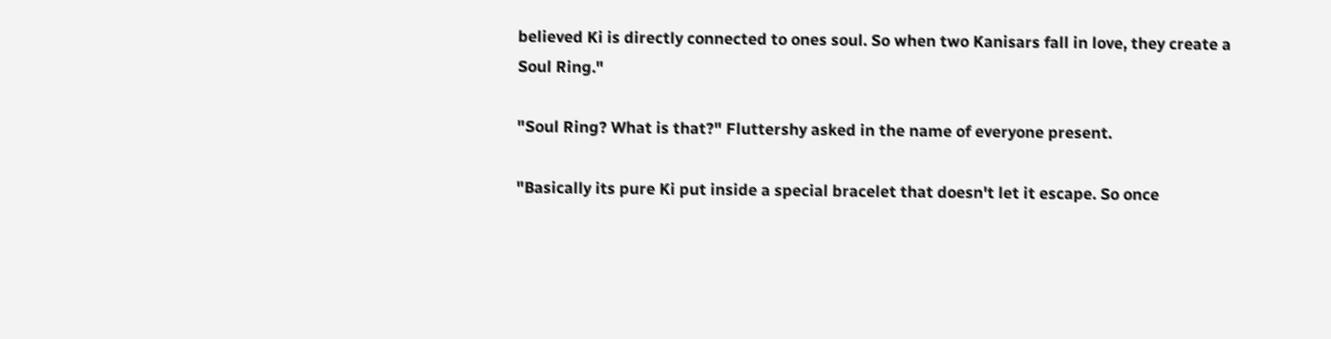believed Ki is directly connected to ones soul. So when two Kanisars fall in love, they create a Soul Ring."

"Soul Ring? What is that?" Fluttershy asked in the name of everyone present.

"Basically its pure Ki put inside a special bracelet that doesn't let it escape. So once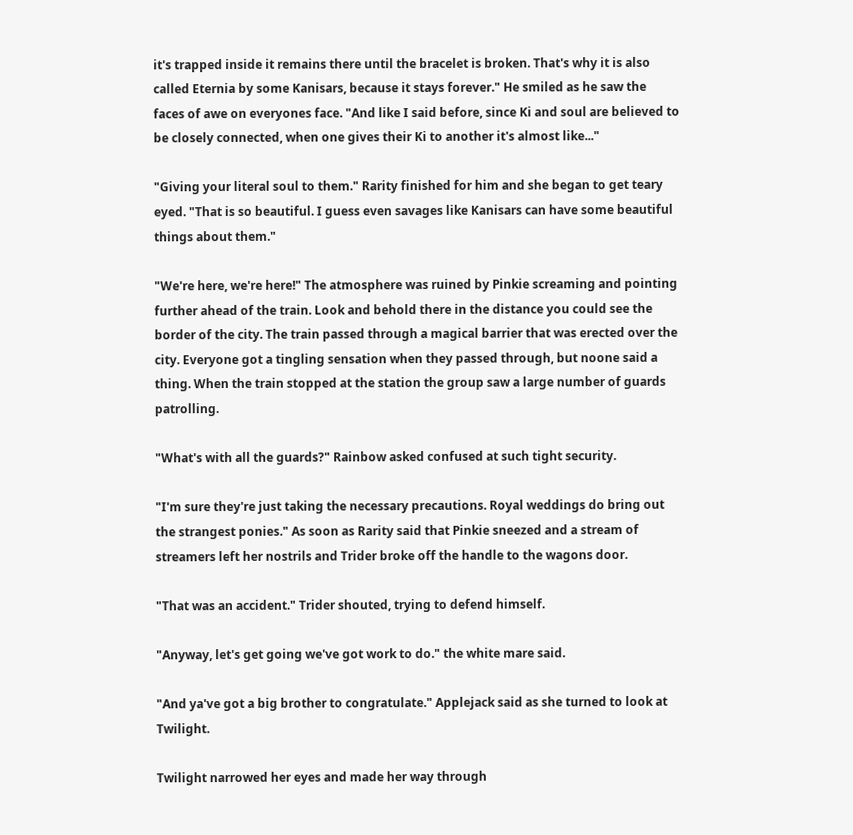it's trapped inside it remains there until the bracelet is broken. That's why it is also called Eternia by some Kanisars, because it stays forever." He smiled as he saw the faces of awe on everyones face. "And like I said before, since Ki and soul are believed to be closely connected, when one gives their Ki to another it's almost like..."

"Giving your literal soul to them." Rarity finished for him and she began to get teary eyed. "That is so beautiful. I guess even savages like Kanisars can have some beautiful things about them."

"We're here, we're here!" The atmosphere was ruined by Pinkie screaming and pointing further ahead of the train. Look and behold there in the distance you could see the border of the city. The train passed through a magical barrier that was erected over the city. Everyone got a tingling sensation when they passed through, but noone said a thing. When the train stopped at the station the group saw a large number of guards patrolling.

"What's with all the guards?" Rainbow asked confused at such tight security.

"I'm sure they're just taking the necessary precautions. Royal weddings do bring out the strangest ponies." As soon as Rarity said that Pinkie sneezed and a stream of streamers left her nostrils and Trider broke off the handle to the wagons door.

"That was an accident." Trider shouted, trying to defend himself.

"Anyway, let's get going we've got work to do." the white mare said.

"And ya've got a big brother to congratulate." Applejack said as she turned to look at Twilight.

Twilight narrowed her eyes and made her way through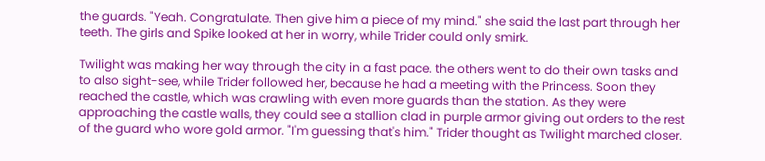the guards. "Yeah. Congratulate. Then give him a piece of my mind." she said the last part through her teeth. The girls and Spike looked at her in worry, while Trider could only smirk.

Twilight was making her way through the city in a fast pace. the others went to do their own tasks and to also sight-see, while Trider followed her, because he had a meeting with the Princess. Soon they reached the castle, which was crawling with even more guards than the station. As they were approaching the castle walls, they could see a stallion clad in purple armor giving out orders to the rest of the guard who wore gold armor. "I'm guessing that's him." Trider thought as Twilight marched closer.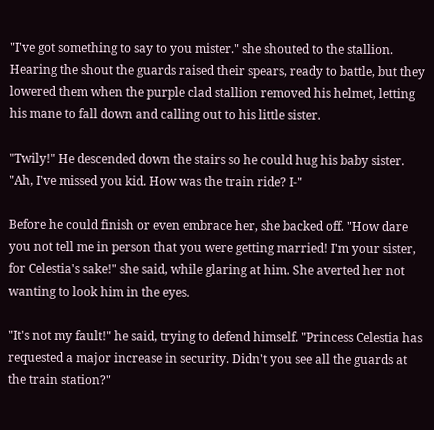"I've got something to say to you mister." she shouted to the stallion. Hearing the shout the guards raised their spears, ready to battle, but they lowered them when the purple clad stallion removed his helmet, letting his mane to fall down and calling out to his little sister.

"Twily!" He descended down the stairs so he could hug his baby sister. "Ah, I've missed you kid. How was the train ride? I-"

Before he could finish or even embrace her, she backed off. "How dare you not tell me in person that you were getting married! I'm your sister, for Celestia's sake!" she said, while glaring at him. She averted her not wanting to look him in the eyes.

"It's not my fault!" he said, trying to defend himself. "Princess Celestia has requested a major increase in security. Didn't you see all the guards at the train station?"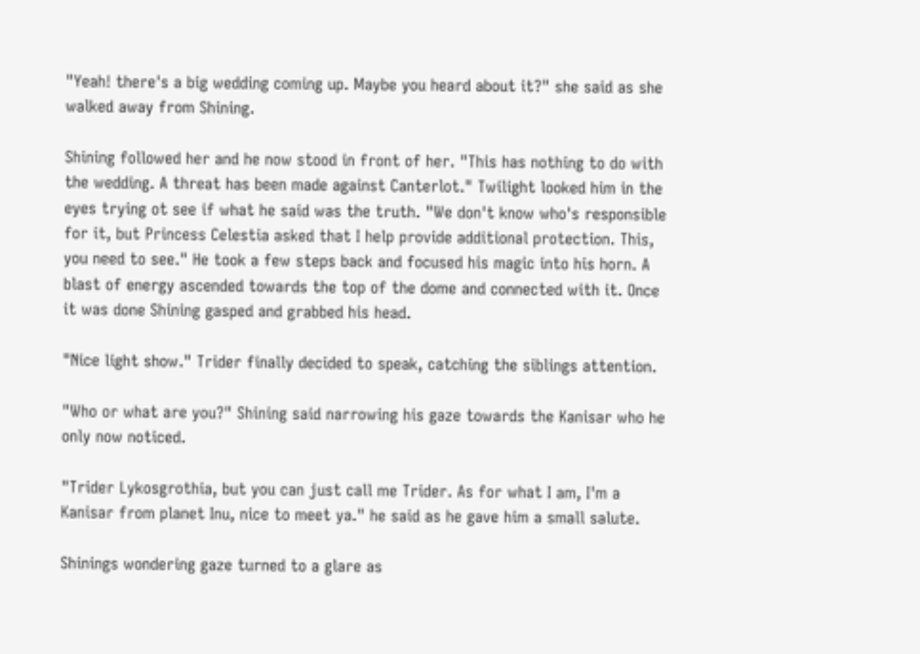"Yeah! there's a big wedding coming up. Maybe you heard about it?" she said as she walked away from Shining.

Shining followed her and he now stood in front of her. "This has nothing to do with the wedding. A threat has been made against Canterlot." Twilight looked him in the eyes trying ot see if what he said was the truth. "We don't know who's responsible for it, but Princess Celestia asked that I help provide additional protection. This, you need to see." He took a few steps back and focused his magic into his horn. A blast of energy ascended towards the top of the dome and connected with it. Once it was done Shining gasped and grabbed his head.

"Nice light show." Trider finally decided to speak, catching the siblings attention.

"Who or what are you?" Shining said narrowing his gaze towards the Kanisar who he only now noticed.

"Trider Lykosgrothia, but you can just call me Trider. As for what I am, I'm a Kanisar from planet Inu, nice to meet ya." he said as he gave him a small salute.

Shinings wondering gaze turned to a glare as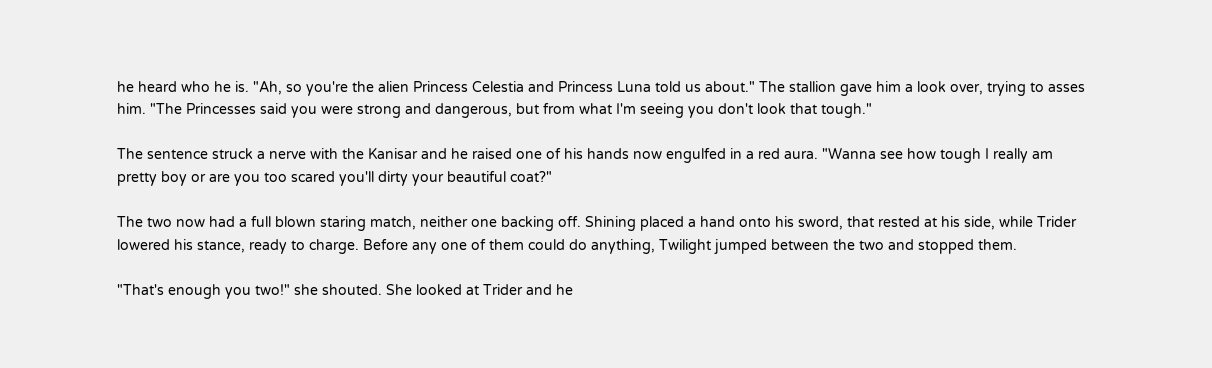he heard who he is. "Ah, so you're the alien Princess Celestia and Princess Luna told us about." The stallion gave him a look over, trying to asses him. "The Princesses said you were strong and dangerous, but from what I'm seeing you don't look that tough."

The sentence struck a nerve with the Kanisar and he raised one of his hands now engulfed in a red aura. "Wanna see how tough I really am pretty boy or are you too scared you'll dirty your beautiful coat?"

The two now had a full blown staring match, neither one backing off. Shining placed a hand onto his sword, that rested at his side, while Trider lowered his stance, ready to charge. Before any one of them could do anything, Twilight jumped between the two and stopped them.

"That's enough you two!" she shouted. She looked at Trider and he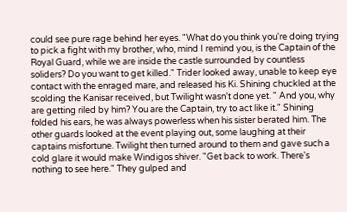could see pure rage behind her eyes. "What do you think you're doing trying to pick a fight with my brother, who, mind I remind you, is the Captain of the Royal Guard, while we are inside the castle surrounded by countless soliders? Do you want to get killed." Trider looked away, unable to keep eye contact with the enraged mare, and released his Ki. Shining chuckled at the scolding the Kanisar received, but Twilight wasn't done yet. " And you, why are getting riled by him? You are the Captain, try to act like it." Shining folded his ears, he was always powerless when his sister berated him. The other guards looked at the event playing out, some laughing at their captains misfortune. Twilight then turned around to them and gave such a cold glare it would make Windigos shiver. "Get back to work. There's nothing to see here." They gulped and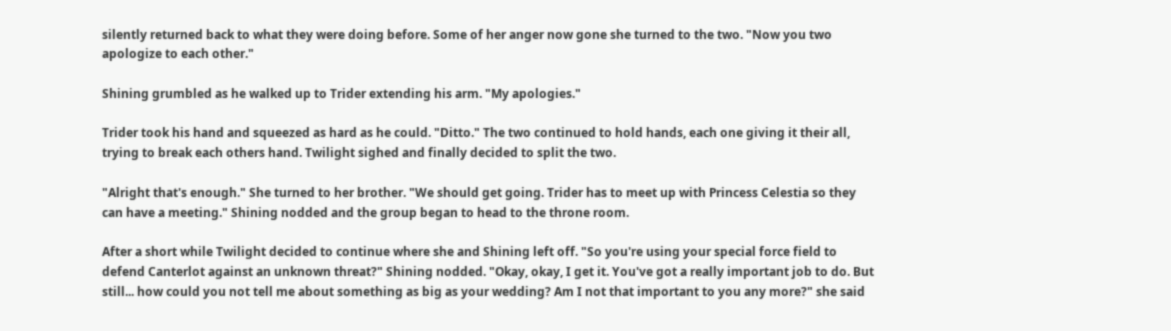silently returned back to what they were doing before. Some of her anger now gone she turned to the two. "Now you two apologize to each other."

Shining grumbled as he walked up to Trider extending his arm. "My apologies."

Trider took his hand and squeezed as hard as he could. "Ditto." The two continued to hold hands, each one giving it their all, trying to break each others hand. Twilight sighed and finally decided to split the two.

"Alright that's enough." She turned to her brother. "We should get going. Trider has to meet up with Princess Celestia so they can have a meeting." Shining nodded and the group began to head to the throne room.

After a short while Twilight decided to continue where she and Shining left off. "So you're using your special force field to defend Canterlot against an unknown threat?" Shining nodded. "Okay, okay, I get it. You've got a really important job to do. But still... how could you not tell me about something as big as your wedding? Am I not that important to you any more?" she said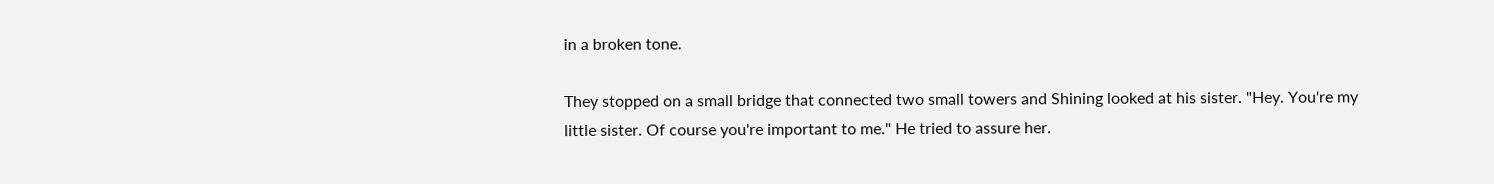in a broken tone.

They stopped on a small bridge that connected two small towers and Shining looked at his sister. "Hey. You're my little sister. Of course you're important to me." He tried to assure her.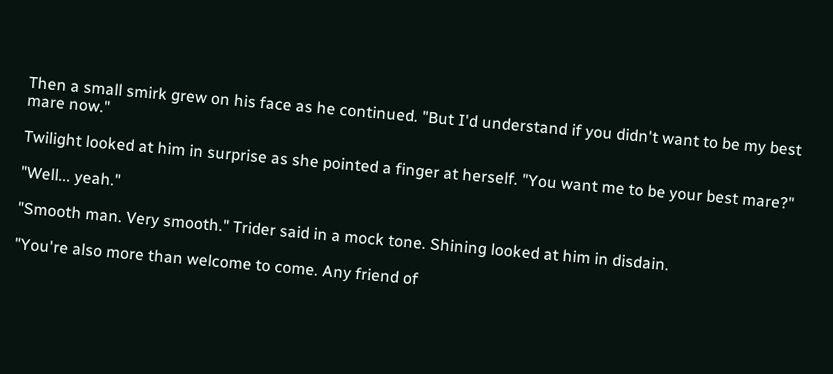Then a small smirk grew on his face as he continued. "But I'd understand if you didn't want to be my best mare now."

Twilight looked at him in surprise as she pointed a finger at herself. "You want me to be your best mare?"

"Well... yeah."

"Smooth man. Very smooth." Trider said in a mock tone. Shining looked at him in disdain.

"You're also more than welcome to come. Any friend of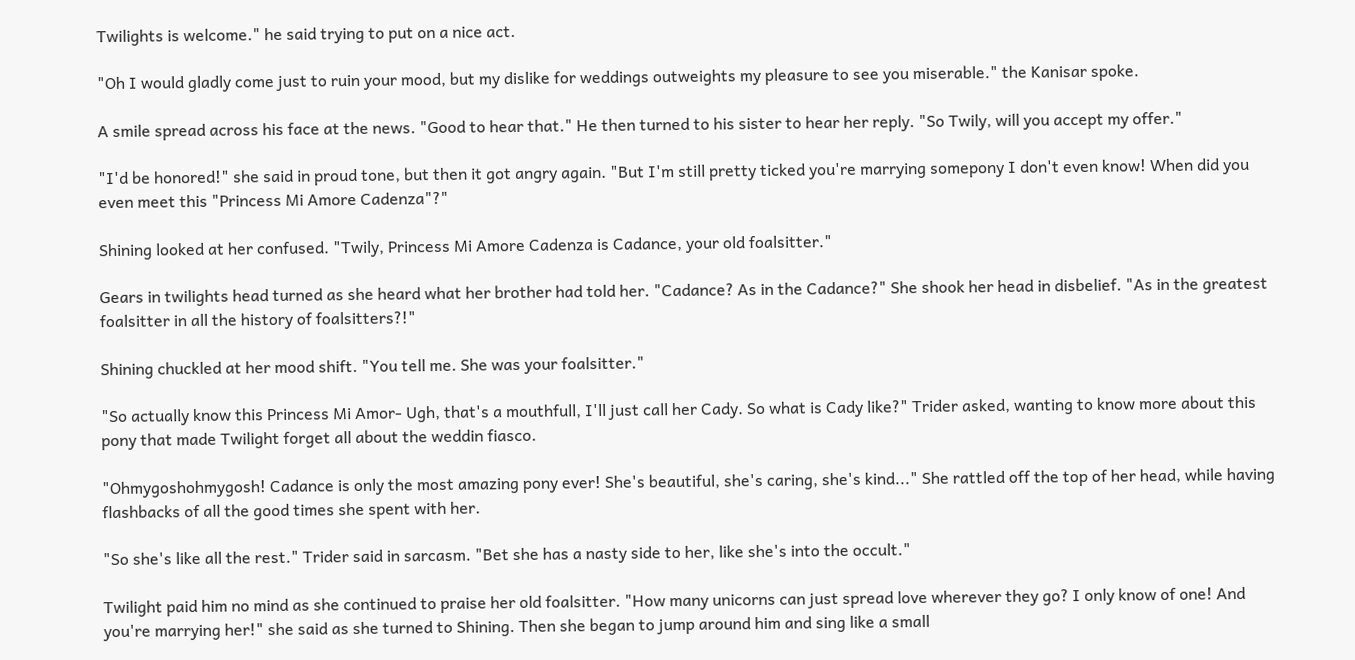Twilights is welcome." he said trying to put on a nice act.

"Oh I would gladly come just to ruin your mood, but my dislike for weddings outweights my pleasure to see you miserable." the Kanisar spoke.

A smile spread across his face at the news. "Good to hear that." He then turned to his sister to hear her reply. "So Twily, will you accept my offer."

"I'd be honored!" she said in proud tone, but then it got angry again. "But I'm still pretty ticked you're marrying somepony I don't even know! When did you even meet this "Princess Mi Amore Cadenza"?"

Shining looked at her confused. "Twily, Princess Mi Amore Cadenza is Cadance, your old foalsitter."

Gears in twilights head turned as she heard what her brother had told her. "Cadance? As in the Cadance?" She shook her head in disbelief. "As in the greatest foalsitter in all the history of foalsitters?!"

Shining chuckled at her mood shift. "You tell me. She was your foalsitter."

"So actually know this Princess Mi Amor- Ugh, that's a mouthfull, I'll just call her Cady. So what is Cady like?" Trider asked, wanting to know more about this pony that made Twilight forget all about the weddin fiasco.

"Ohmygoshohmygosh! Cadance is only the most amazing pony ever! She's beautiful, she's caring, she's kind..." She rattled off the top of her head, while having flashbacks of all the good times she spent with her.

"So she's like all the rest." Trider said in sarcasm. "Bet she has a nasty side to her, like she's into the occult."

Twilight paid him no mind as she continued to praise her old foalsitter. "How many unicorns can just spread love wherever they go? I only know of one! And you're marrying her!" she said as she turned to Shining. Then she began to jump around him and sing like a small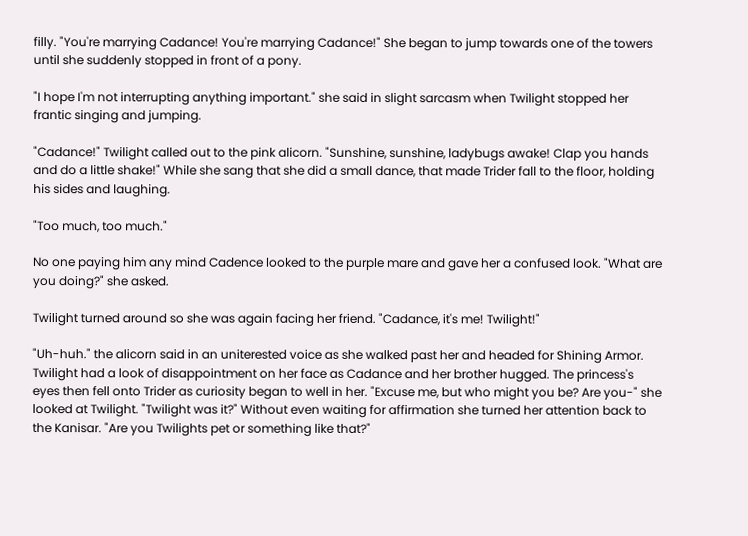filly. "You're marrying Cadance! You're marrying Cadance!" She began to jump towards one of the towers until she suddenly stopped in front of a pony.

"I hope I'm not interrupting anything important." she said in slight sarcasm when Twilight stopped her frantic singing and jumping.

"Cadance!" Twilight called out to the pink alicorn. "Sunshine, sunshine, ladybugs awake! Clap you hands and do a little shake!" While she sang that she did a small dance, that made Trider fall to the floor, holding his sides and laughing.

"Too much, too much."

No one paying him any mind Cadence looked to the purple mare and gave her a confused look. "What are you doing?" she asked.

Twilight turned around so she was again facing her friend. "Cadance, it's me! Twilight!"

"Uh-huh." the alicorn said in an uniterested voice as she walked past her and headed for Shining Armor. Twilight had a look of disappointment on her face as Cadance and her brother hugged. The princess's eyes then fell onto Trider as curiosity began to well in her. "Excuse me, but who might you be? Are you-" she looked at Twilight. "Twilight was it?" Without even waiting for affirmation she turned her attention back to the Kanisar. "Are you Twilights pet or something like that?"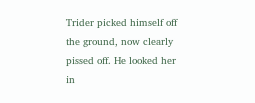Trider picked himself off the ground, now clearly pissed off. He looked her in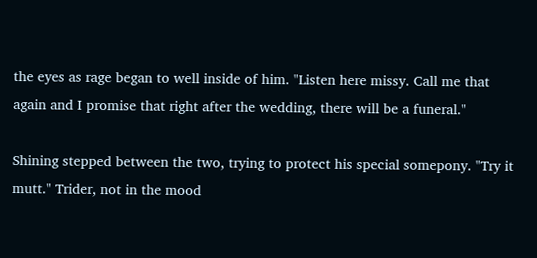the eyes as rage began to well inside of him. "Listen here missy. Call me that again and I promise that right after the wedding, there will be a funeral."

Shining stepped between the two, trying to protect his special somepony. "Try it mutt." Trider, not in the mood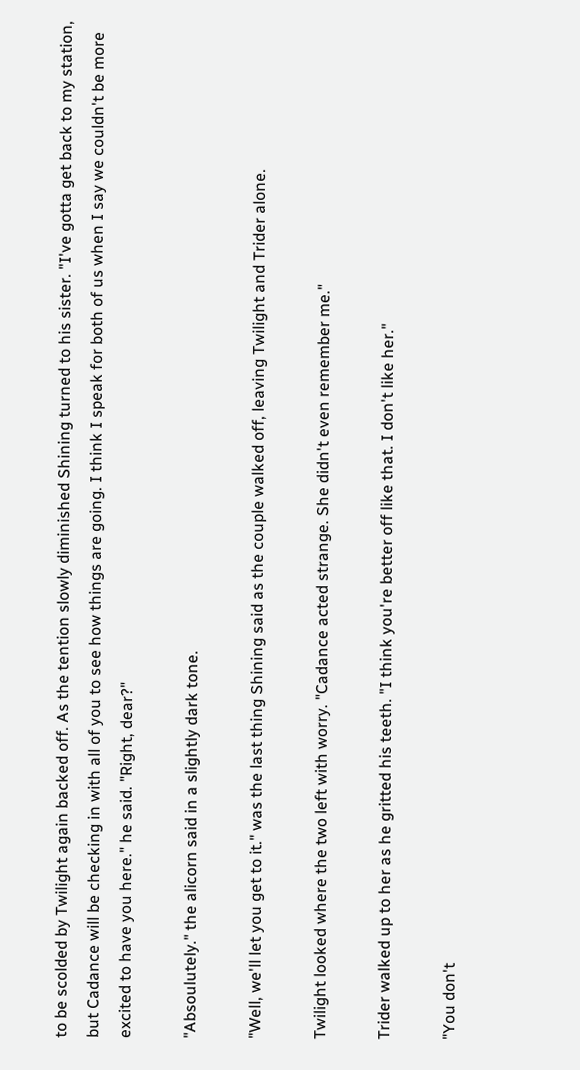to be scolded by Twilight again backed off. As the tention slowly diminished Shining turned to his sister. "I've gotta get back to my station, but Cadance will be checking in with all of you to see how things are going. I think I speak for both of us when I say we couldn't be more excited to have you here." he said. "Right, dear?"

"Absoulutely." the alicorn said in a slightly dark tone.

"Well, we'll let you get to it." was the last thing Shining said as the couple walked off, leaving Twilight and Trider alone.

Twilight looked where the two left with worry. "Cadance acted strange. She didn't even remember me."

Trider walked up to her as he gritted his teeth. "I think you're better off like that. I don't like her."

"You don't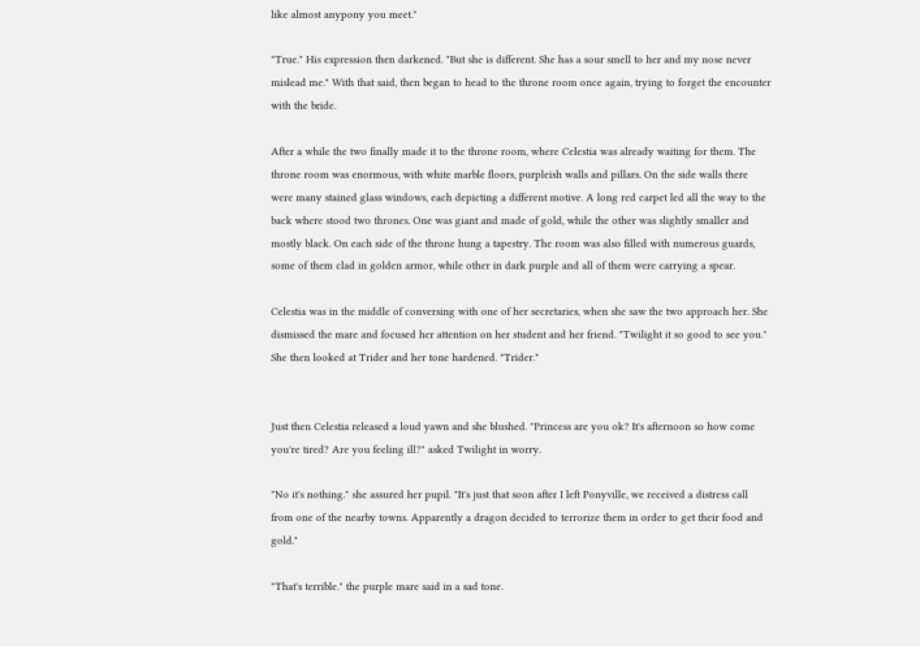like almost anypony you meet."

"True." His expression then darkened. "But she is different. She has a sour smell to her and my nose never mislead me." With that said, then began to head to the throne room once again, trying to forget the encounter with the bride.

After a while the two finally made it to the throne room, where Celestia was already waiting for them. The throne room was enormous, with white marble floors, purpleish walls and pillars. On the side walls there were many stained glass windows, each depicting a different motive. A long red carpet led all the way to the back where stood two thrones. One was giant and made of gold, while the other was slightly smaller and mostly black. On each side of the throne hung a tapestry. The room was also filled with numerous guards, some of them clad in golden armor, while other in dark purple and all of them were carrying a spear.

Celestia was in the middle of conversing with one of her secretaries, when she saw the two approach her. She dismissed the mare and focused her attention on her student and her friend. "Twilight it so good to see you." She then looked at Trider and her tone hardened. "Trider."


Just then Celestia released a loud yawn and she blushed. "Princess are you ok? It's afternoon so how come you're tired? Are you feeling ill?" asked Twilight in worry.

"No it's nothing." she assured her pupil. "It's just that soon after I left Ponyville, we received a distress call from one of the nearby towns. Apparently a dragon decided to terrorize them in order to get their food and gold."

"That's terrible." the purple mare said in a sad tone.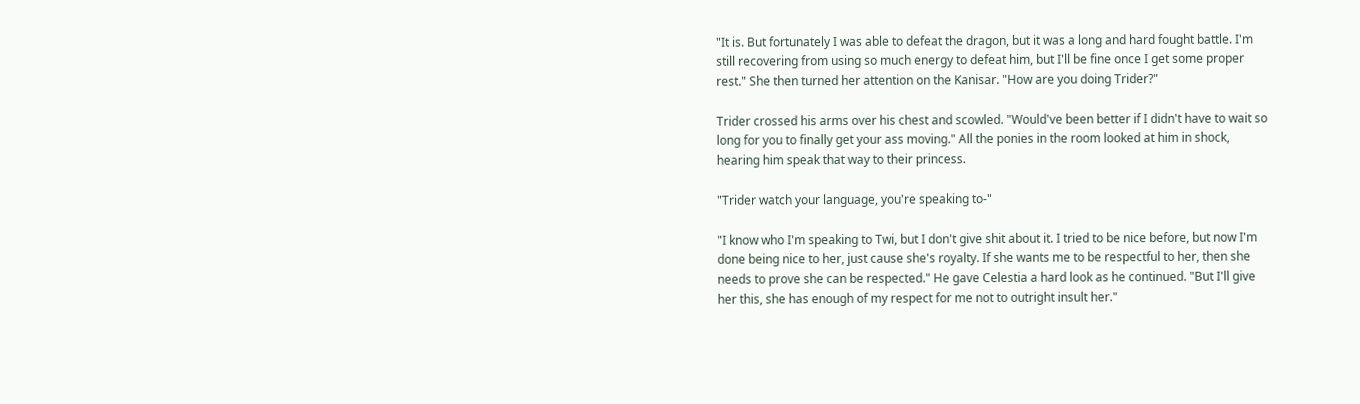"It is. But fortunately I was able to defeat the dragon, but it was a long and hard fought battle. I'm still recovering from using so much energy to defeat him, but I'll be fine once I get some proper rest." She then turned her attention on the Kanisar. "How are you doing Trider?"

Trider crossed his arms over his chest and scowled. "Would've been better if I didn't have to wait so long for you to finally get your ass moving." All the ponies in the room looked at him in shock, hearing him speak that way to their princess.

"Trider watch your language, you're speaking to-"

"I know who I'm speaking to Twi, but I don't give shit about it. I tried to be nice before, but now I'm done being nice to her, just cause she's royalty. If she wants me to be respectful to her, then she needs to prove she can be respected." He gave Celestia a hard look as he continued. "But I'll give her this, she has enough of my respect for me not to outright insult her."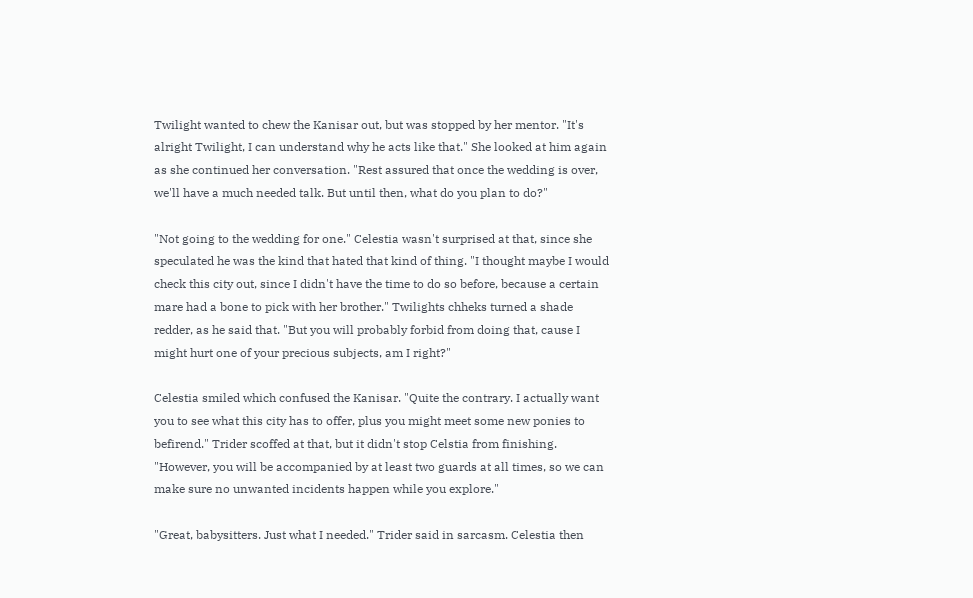Twilight wanted to chew the Kanisar out, but was stopped by her mentor. "It's alright Twilight, I can understand why he acts like that." She looked at him again as she continued her conversation. "Rest assured that once the wedding is over, we'll have a much needed talk. But until then, what do you plan to do?"

"Not going to the wedding for one." Celestia wasn't surprised at that, since she speculated he was the kind that hated that kind of thing. "I thought maybe I would check this city out, since I didn't have the time to do so before, because a certain mare had a bone to pick with her brother." Twilights chheks turned a shade redder, as he said that. "But you will probably forbid from doing that, cause I might hurt one of your precious subjects, am I right?"

Celestia smiled which confused the Kanisar. "Quite the contrary. I actually want you to see what this city has to offer, plus you might meet some new ponies to befirend." Trider scoffed at that, but it didn't stop Celstia from finishing. "However, you will be accompanied by at least two guards at all times, so we can make sure no unwanted incidents happen while you explore."

"Great, babysitters. Just what I needed." Trider said in sarcasm. Celestia then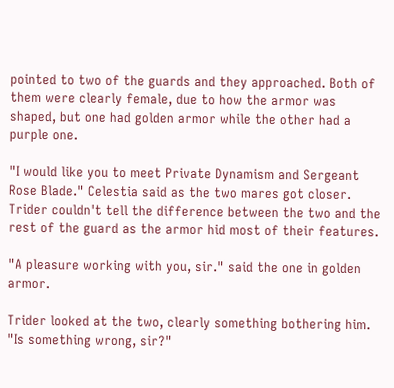pointed to two of the guards and they approached. Both of them were clearly female, due to how the armor was shaped, but one had golden armor while the other had a purple one.

"I would like you to meet Private Dynamism and Sergeant Rose Blade." Celestia said as the two mares got closer. Trider couldn't tell the difference between the two and the rest of the guard as the armor hid most of their features.

"A pleasure working with you, sir." said the one in golden armor.

Trider looked at the two, clearly something bothering him. "Is something wrong, sir?"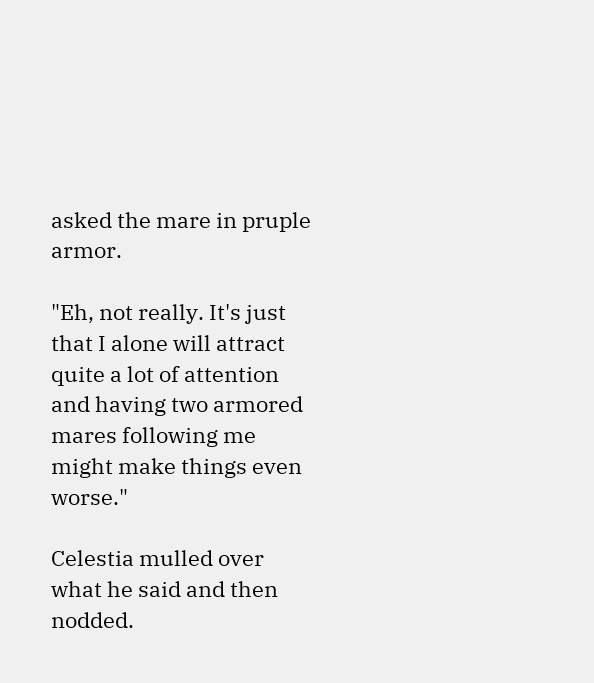asked the mare in pruple armor.

"Eh, not really. It's just that I alone will attract quite a lot of attention and having two armored mares following me might make things even worse."

Celestia mulled over what he said and then nodded.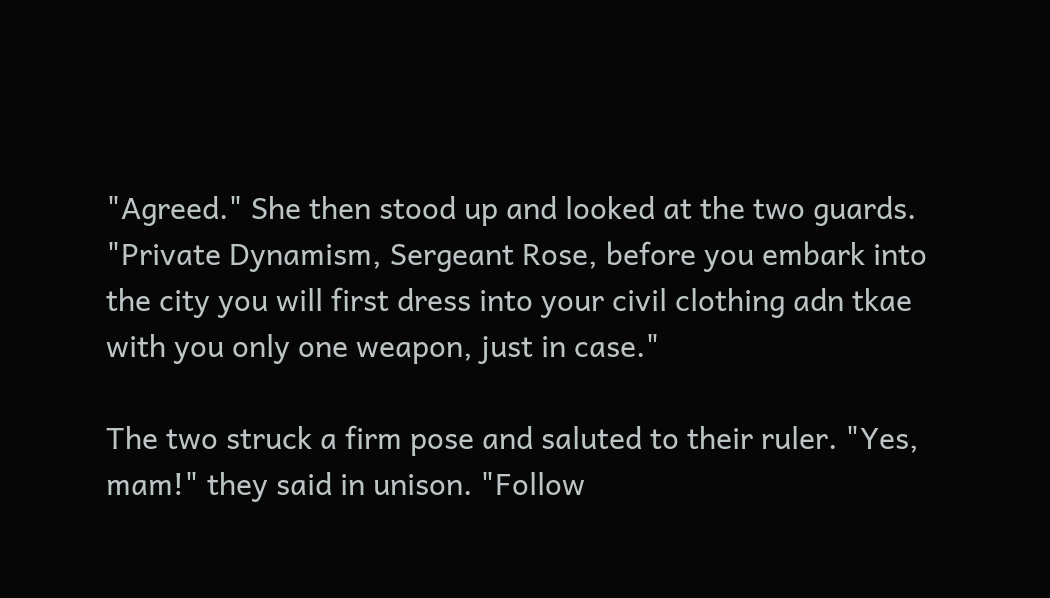"Agreed." She then stood up and looked at the two guards. "Private Dynamism, Sergeant Rose, before you embark into the city you will first dress into your civil clothing adn tkae with you only one weapon, just in case."

The two struck a firm pose and saluted to their ruler. "Yes, mam!" they said in unison. "Follow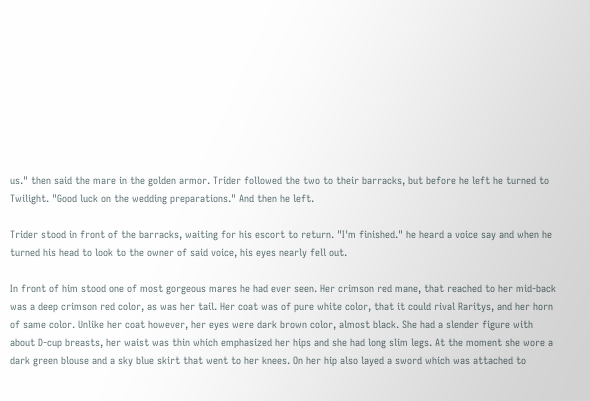us." then said the mare in the golden armor. Trider followed the two to their barracks, but before he left he turned to Twilight. "Good luck on the wedding preparations." And then he left.

Trider stood in front of the barracks, waiting for his escort to return. "I'm finished." he heard a voice say and when he turned his head to look to the owner of said voice, his eyes nearly fell out.

In front of him stood one of most gorgeous mares he had ever seen. Her crimson red mane, that reached to her mid-back was a deep crimson red color, as was her tail. Her coat was of pure white color, that it could rival Raritys, and her horn of same color. Unlike her coat however, her eyes were dark brown color, almost black. She had a slender figure with about D-cup breasts, her waist was thin which emphasized her hips and she had long slim legs. At the moment she wore a dark green blouse and a sky blue skirt that went to her knees. On her hip also layed a sword which was attached to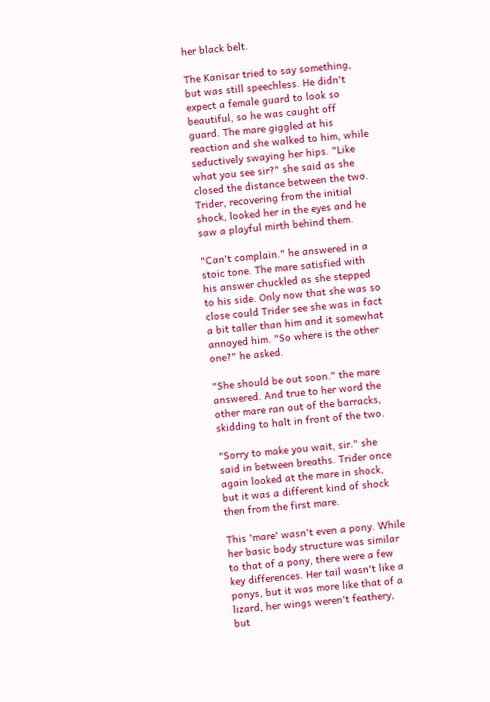her black belt.

The Kanisar tried to say something, but was still speechless. He didn't expect a female guard to look so beautiful, so he was caught off guard. The mare giggled at his reaction and she walked to him, while seductively swaying her hips. "Like what you see sir?" she said as she closed the distance between the two. Trider, recovering from the initial shock, looked her in the eyes and he saw a playful mirth behind them.

"Can't complain." he answered in a stoic tone. The mare satisfied with his answer chuckled as she stepped to his side. Only now that she was so close could Trider see she was in fact a bit taller than him and it somewhat annoyed him. "So where is the other one?" he asked.

"She should be out soon." the mare answered. And true to her word the other mare ran out of the barracks, skidding to halt in front of the two.

"Sorry to make you wait, sir." she said in between breaths. Trider once again looked at the mare in shock, but it was a different kind of shock then from the first mare.

This 'mare' wasn't even a pony. While her basic body structure was similar to that of a pony, there were a few key differences. Her tail wasn't like a ponys, but it was more like that of a lizard, her wings weren't feathery, but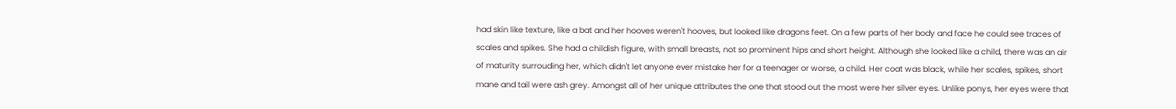had skin like texture, like a bat and her hooves weren't hooves, but looked like dragons feet. On a few parts of her body and face he could see traces of scales and spikes. She had a childish figure, with small breasts, not so prominent hips and short height. Although she looked like a child, there was an air of maturity surrouding her, which didn't let anyone ever mistake her for a teenager or worse, a child. Her coat was black, while her scales, spikes, short mane and tail were ash grey. Amongst all of her unique attributes the one that stood out the most were her silver eyes. Unlike ponys, her eyes were that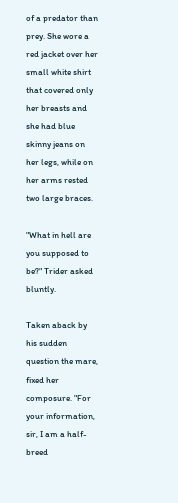of a predator than prey. She wore a red jacket over her small white shirt that covered only her breasts and she had blue skinny jeans on her legs, while on her arms rested two large braces.

"What in hell are you supposed to be?" Trider asked bluntly.

Taken aback by his sudden question the mare, fixed her composure. "For your information, sir, I am a half-breed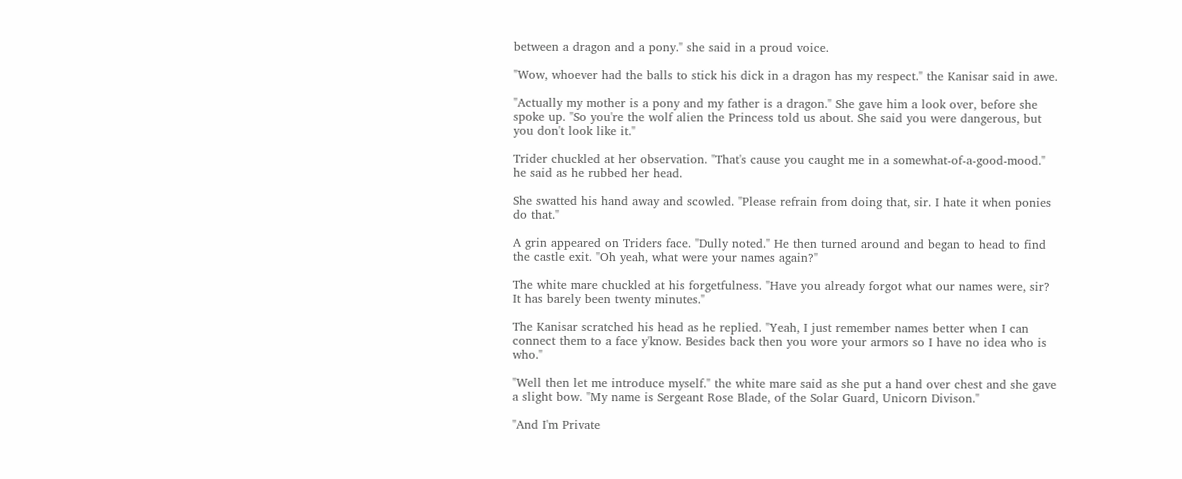between a dragon and a pony." she said in a proud voice.

"Wow, whoever had the balls to stick his dick in a dragon has my respect." the Kanisar said in awe.

"Actually my mother is a pony and my father is a dragon." She gave him a look over, before she spoke up. "So you're the wolf alien the Princess told us about. She said you were dangerous, but you don't look like it."

Trider chuckled at her observation. "That's cause you caught me in a somewhat-of-a-good-mood." he said as he rubbed her head.

She swatted his hand away and scowled. "Please refrain from doing that, sir. I hate it when ponies do that."

A grin appeared on Triders face. "Dully noted." He then turned around and began to head to find the castle exit. "Oh yeah, what were your names again?"

The white mare chuckled at his forgetfulness. "Have you already forgot what our names were, sir? It has barely been twenty minutes."

The Kanisar scratched his head as he replied. "Yeah, I just remember names better when I can connect them to a face y'know. Besides back then you wore your armors so I have no idea who is who."

"Well then let me introduce myself." the white mare said as she put a hand over chest and she gave a slight bow. "My name is Sergeant Rose Blade, of the Solar Guard, Unicorn Divison."

"And I'm Private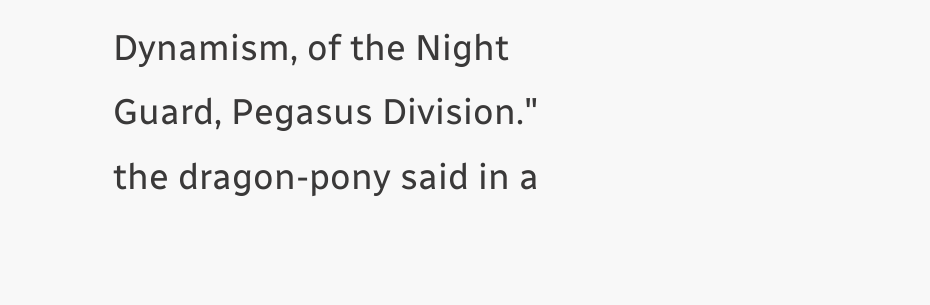Dynamism, of the Night Guard, Pegasus Division." the dragon-pony said in a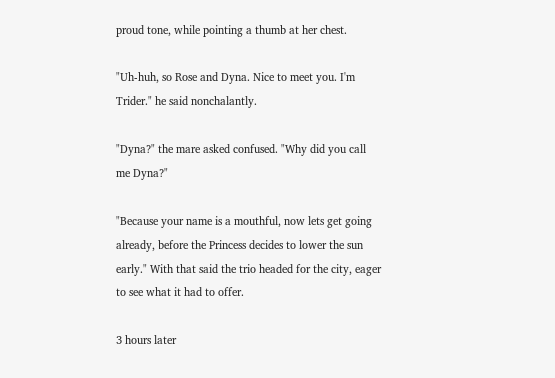proud tone, while pointing a thumb at her chest.

"Uh-huh, so Rose and Dyna. Nice to meet you. I'm Trider." he said nonchalantly.

"Dyna?" the mare asked confused. "Why did you call me Dyna?"

"Because your name is a mouthful, now lets get going already, before the Princess decides to lower the sun early." With that said the trio headed for the city, eager to see what it had to offer.

3 hours later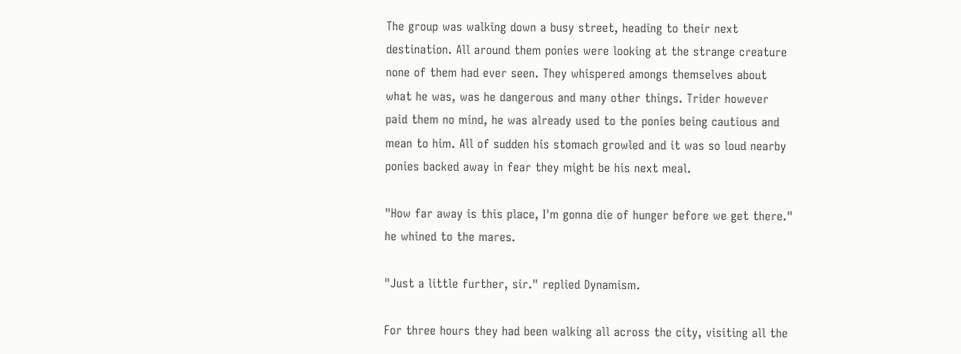The group was walking down a busy street, heading to their next destination. All around them ponies were looking at the strange creature none of them had ever seen. They whispered amongs themselves about what he was, was he dangerous and many other things. Trider however paid them no mind, he was already used to the ponies being cautious and mean to him. All of sudden his stomach growled and it was so loud nearby ponies backed away in fear they might be his next meal.

"How far away is this place, I'm gonna die of hunger before we get there." he whined to the mares.

"Just a little further, sir." replied Dynamism.

For three hours they had been walking all across the city, visiting all the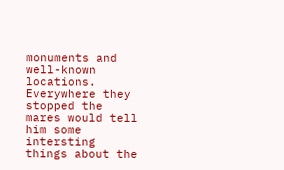monuments and well-known locations. Everywhere they stopped the mares would tell him some intersting things about the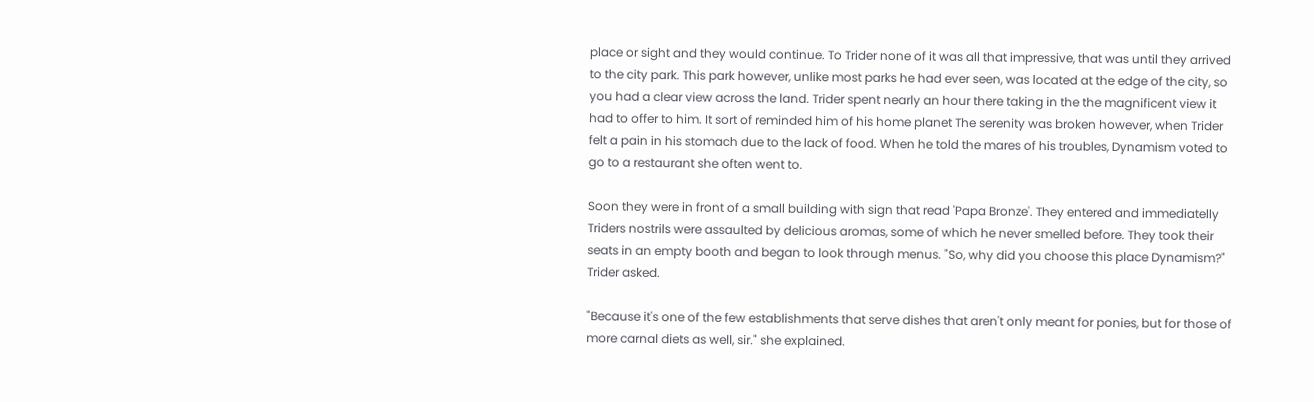place or sight and they would continue. To Trider none of it was all that impressive, that was until they arrived to the city park. This park however, unlike most parks he had ever seen, was located at the edge of the city, so you had a clear view across the land. Trider spent nearly an hour there taking in the the magnificent view it had to offer to him. It sort of reminded him of his home planet The serenity was broken however, when Trider felt a pain in his stomach due to the lack of food. When he told the mares of his troubles, Dynamism voted to go to a restaurant she often went to.

Soon they were in front of a small building with sign that read 'Papa Bronze'. They entered and immediatelly Triders nostrils were assaulted by delicious aromas, some of which he never smelled before. They took their seats in an empty booth and began to look through menus. "So, why did you choose this place Dynamism?" Trider asked.

"Because it's one of the few establishments that serve dishes that aren't only meant for ponies, but for those of more carnal diets as well, sir." she explained.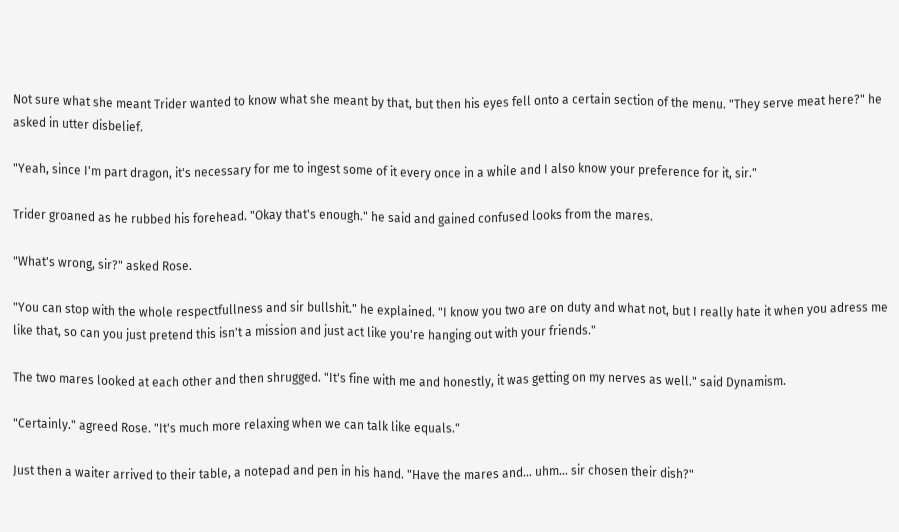Not sure what she meant Trider wanted to know what she meant by that, but then his eyes fell onto a certain section of the menu. "They serve meat here?" he asked in utter disbelief.

"Yeah, since I'm part dragon, it's necessary for me to ingest some of it every once in a while and I also know your preference for it, sir."

Trider groaned as he rubbed his forehead. "Okay that's enough." he said and gained confused looks from the mares.

"What's wrong, sir?" asked Rose.

"You can stop with the whole respectfullness and sir bullshit." he explained. "I know you two are on duty and what not, but I really hate it when you adress me like that, so can you just pretend this isn't a mission and just act like you're hanging out with your friends."

The two mares looked at each other and then shrugged. "It's fine with me and honestly, it was getting on my nerves as well." said Dynamism.

"Certainly." agreed Rose. "It's much more relaxing when we can talk like equals."

Just then a waiter arrived to their table, a notepad and pen in his hand. "Have the mares and... uhm... sir chosen their dish?"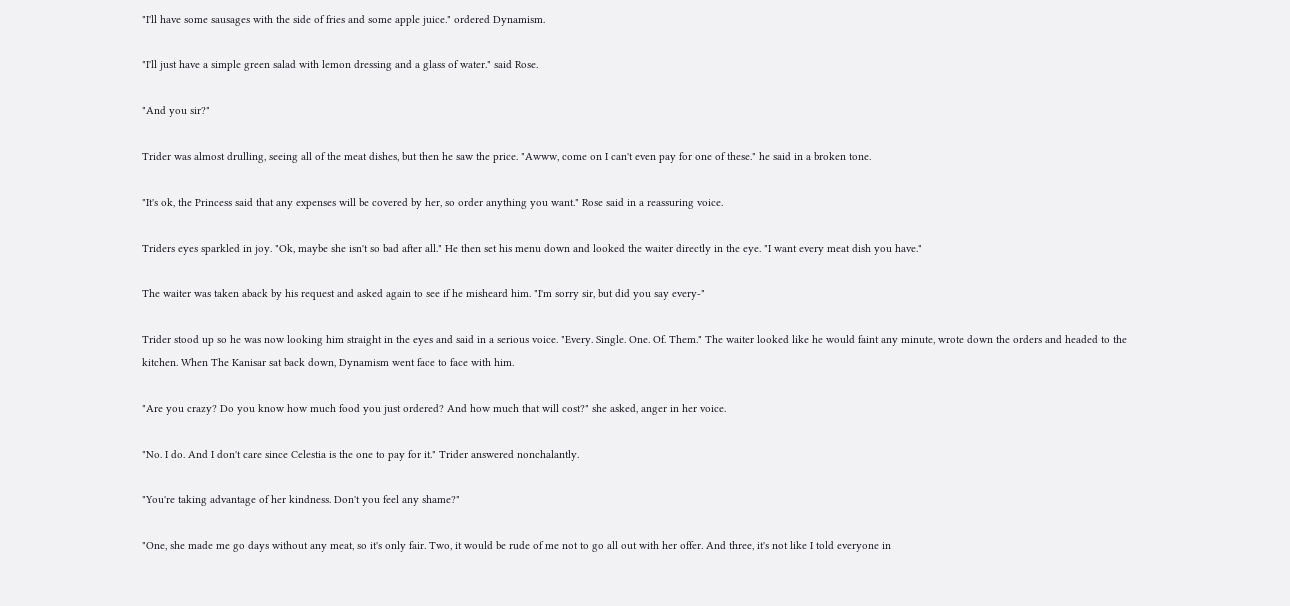"I'll have some sausages with the side of fries and some apple juice." ordered Dynamism.

"I'll just have a simple green salad with lemon dressing and a glass of water." said Rose.

"And you sir?"

Trider was almost drulling, seeing all of the meat dishes, but then he saw the price. "Awww, come on I can't even pay for one of these." he said in a broken tone.

"It's ok, the Princess said that any expenses will be covered by her, so order anything you want." Rose said in a reassuring voice.

Triders eyes sparkled in joy. "Ok, maybe she isn't so bad after all." He then set his menu down and looked the waiter directly in the eye. "I want every meat dish you have."

The waiter was taken aback by his request and asked again to see if he misheard him. "I'm sorry sir, but did you say every-"

Trider stood up so he was now looking him straight in the eyes and said in a serious voice. "Every. Single. One. Of. Them." The waiter looked like he would faint any minute, wrote down the orders and headed to the kitchen. When The Kanisar sat back down, Dynamism went face to face with him.

"Are you crazy? Do you know how much food you just ordered? And how much that will cost?" she asked, anger in her voice.

"No. I do. And I don't care since Celestia is the one to pay for it." Trider answered nonchalantly.

"You're taking advantage of her kindness. Don't you feel any shame?"

"One, she made me go days without any meat, so it's only fair. Two, it would be rude of me not to go all out with her offer. And three, it's not like I told everyone in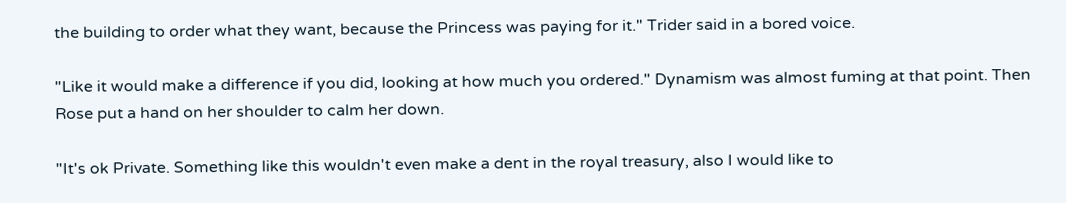the building to order what they want, because the Princess was paying for it." Trider said in a bored voice.

"Like it would make a difference if you did, looking at how much you ordered." Dynamism was almost fuming at that point. Then Rose put a hand on her shoulder to calm her down.

"It's ok Private. Something like this wouldn't even make a dent in the royal treasury, also I would like to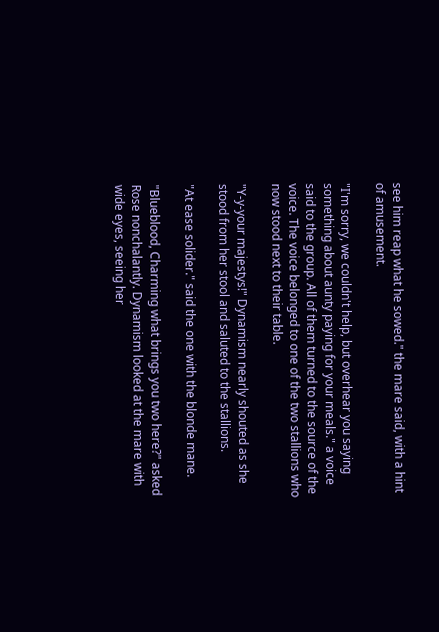see him reap what he sowed." the mare said, with a hint of amusement.

"I'm sorry, we couldn't help, but overhear you saying something about aunty paying for your meals." a voice said to the group. All of them turned to the source of the voice. The voice belonged to one of the two stallions who now stood next to their table.

"Y-y-your majestys!" Dynamism nearly shouted as she stood from her stool and saluted to the stallions.

"At ease solider." said the one with the blonde mane.

"Blueblood, Charming what brings you two here?" asked Rose nonchalantly. Dynamism looked at the mare with wide eyes, seeing her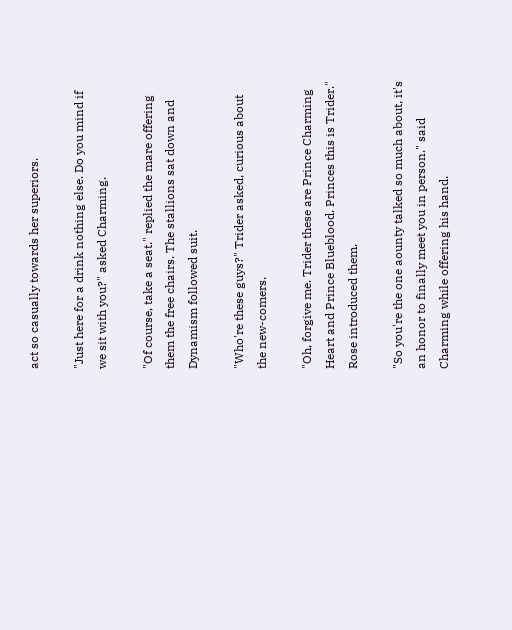act so casually towards her superiors.

"Just here for a drink nothing else. Do you mind if we sit with you?" asked Charming.

"Of course, take a seat." replied the mare offering them the free chairs. The stallions sat down and Dynamism followed suit.

"Who're these guys?" Trider asked, curious about the new-comers.

"Oh, forgive me. Trider these are Prince Charming Heart and Prince Blueblood. Princes this is Trider." Rose introduced them.

"So you're the one aounty talked so much about, it's an honor to finally meet you in person." said Charming while offering his hand.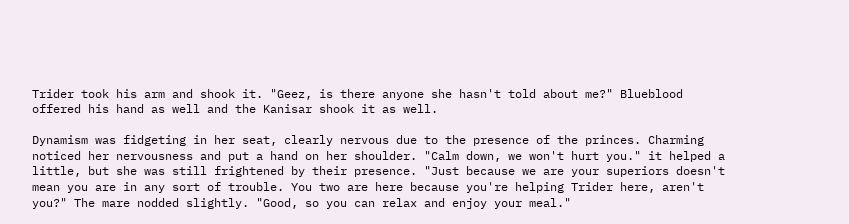Trider took his arm and shook it. "Geez, is there anyone she hasn't told about me?" Blueblood offered his hand as well and the Kanisar shook it as well.

Dynamism was fidgeting in her seat, clearly nervous due to the presence of the princes. Charming noticed her nervousness and put a hand on her shoulder. "Calm down, we won't hurt you." it helped a little, but she was still frightened by their presence. "Just because we are your superiors doesn't mean you are in any sort of trouble. You two are here because you're helping Trider here, aren't you?" The mare nodded slightly. "Good, so you can relax and enjoy your meal."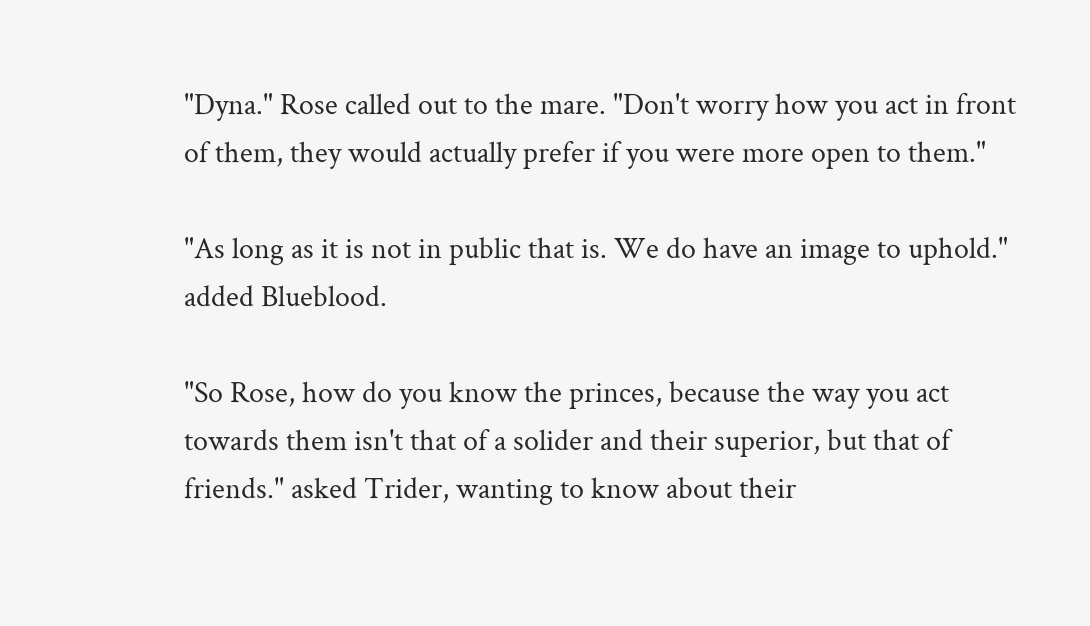"Dyna." Rose called out to the mare. "Don't worry how you act in front of them, they would actually prefer if you were more open to them."

"As long as it is not in public that is. We do have an image to uphold." added Blueblood.

"So Rose, how do you know the princes, because the way you act towards them isn't that of a solider and their superior, but that of friends." asked Trider, wanting to know about their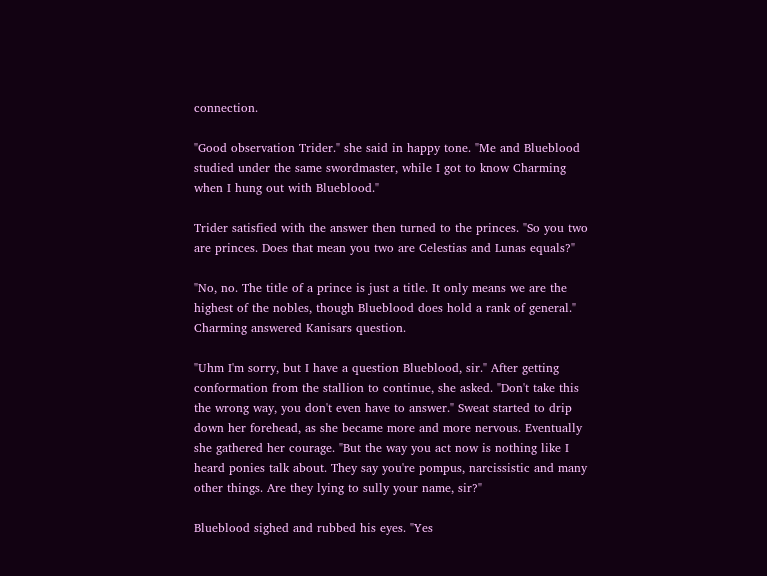connection.

"Good observation Trider." she said in happy tone. "Me and Blueblood studied under the same swordmaster, while I got to know Charming when I hung out with Blueblood."

Trider satisfied with the answer then turned to the princes. "So you two are princes. Does that mean you two are Celestias and Lunas equals?"

"No, no. The title of a prince is just a title. It only means we are the highest of the nobles, though Blueblood does hold a rank of general." Charming answered Kanisars question.

"Uhm I'm sorry, but I have a question Blueblood, sir." After getting conformation from the stallion to continue, she asked. "Don't take this the wrong way, you don't even have to answer." Sweat started to drip down her forehead, as she became more and more nervous. Eventually she gathered her courage. "But the way you act now is nothing like I heard ponies talk about. They say you're pompus, narcissistic and many other things. Are they lying to sully your name, sir?"

Blueblood sighed and rubbed his eyes. "Yes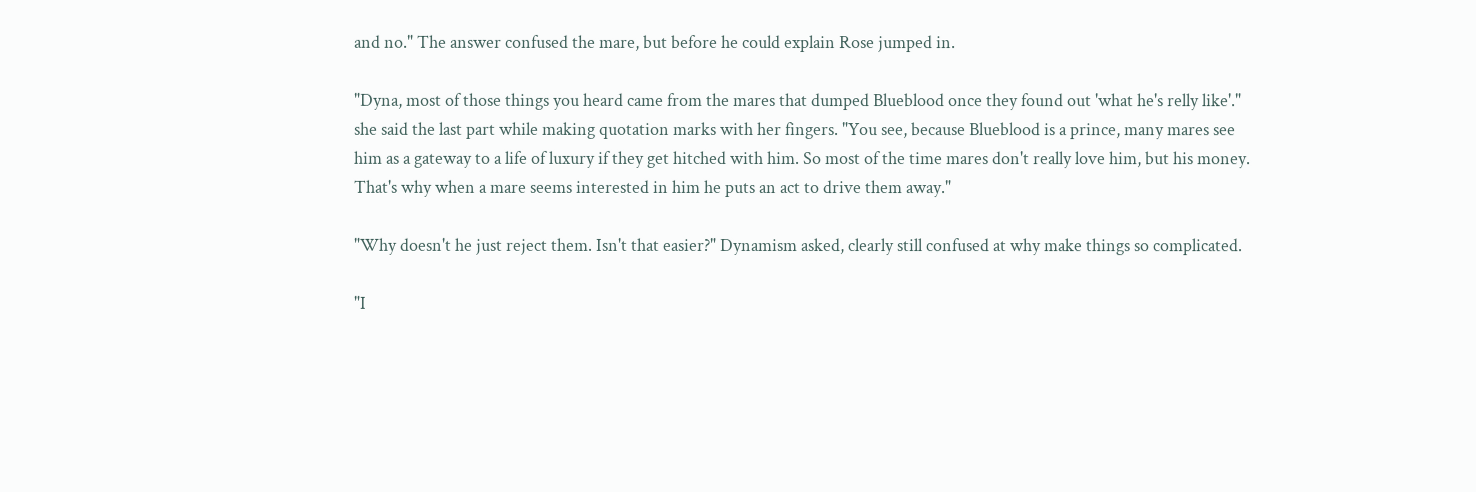and no." The answer confused the mare, but before he could explain Rose jumped in.

"Dyna, most of those things you heard came from the mares that dumped Blueblood once they found out 'what he's relly like'." she said the last part while making quotation marks with her fingers. "You see, because Blueblood is a prince, many mares see him as a gateway to a life of luxury if they get hitched with him. So most of the time mares don't really love him, but his money. That's why when a mare seems interested in him he puts an act to drive them away."

"Why doesn't he just reject them. Isn't that easier?" Dynamism asked, clearly still confused at why make things so complicated.

"I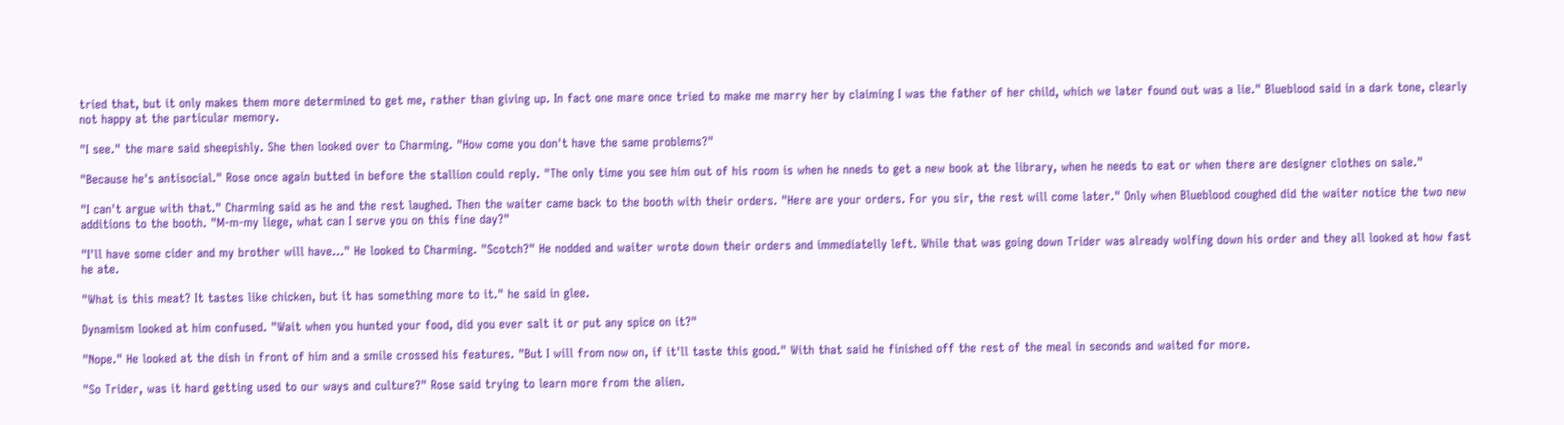tried that, but it only makes them more determined to get me, rather than giving up. In fact one mare once tried to make me marry her by claiming I was the father of her child, which we later found out was a lie." Blueblood said in a dark tone, clearly not happy at the particular memory.

"I see." the mare said sheepishly. She then looked over to Charming. "How come you don't have the same problems?"

"Because he's antisocial." Rose once again butted in before the stallion could reply. "The only time you see him out of his room is when he nneds to get a new book at the library, when he needs to eat or when there are designer clothes on sale."

"I can't argue with that." Charming said as he and the rest laughed. Then the waiter came back to the booth with their orders. "Here are your orders. For you sir, the rest will come later." Only when Blueblood coughed did the waiter notice the two new additions to the booth. "M-m-my liege, what can I serve you on this fine day?"

"I'll have some cider and my brother will have..." He looked to Charming. "Scotch?" He nodded and waiter wrote down their orders and immediatelly left. While that was going down Trider was already wolfing down his order and they all looked at how fast he ate.

"What is this meat? It tastes like chicken, but it has something more to it." he said in glee.

Dynamism looked at him confused. "Wait when you hunted your food, did you ever salt it or put any spice on it?"

"Nope." He looked at the dish in front of him and a smile crossed his features. "But I will from now on, if it'll taste this good." With that said he finished off the rest of the meal in seconds and waited for more.

"So Trider, was it hard getting used to our ways and culture?" Rose said trying to learn more from the alien.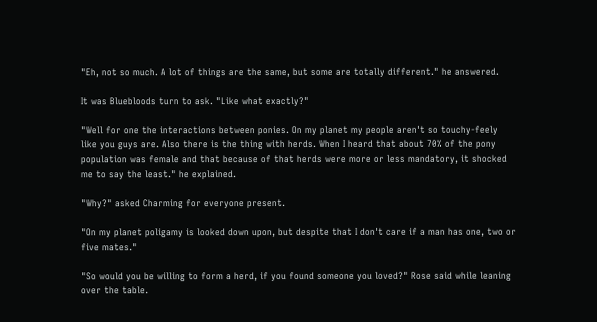"Eh, not so much. A lot of things are the same, but some are totally different." he answered.

It was Bluebloods turn to ask. "Like what exactly?"

"Well for one the interactions between ponies. On my planet my people aren't so touchy-feely like you guys are. Also there is the thing with herds. When I heard that about 70% of the pony population was female and that because of that herds were more or less mandatory, it shocked me to say the least." he explained.

"Why?" asked Charming for everyone present.

"On my planet poligamy is looked down upon, but despite that I don't care if a man has one, two or five mates."

"So would you be willing to form a herd, if you found someone you loved?" Rose said while leaning over the table.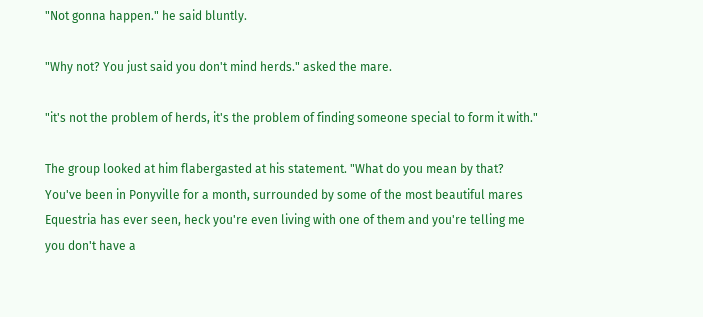"Not gonna happen." he said bluntly.

"Why not? You just said you don't mind herds." asked the mare.

"it's not the problem of herds, it's the problem of finding someone special to form it with."

The group looked at him flabergasted at his statement. "What do you mean by that? You've been in Ponyville for a month, surrounded by some of the most beautiful mares Equestria has ever seen, heck you're even living with one of them and you're telling me you don't have a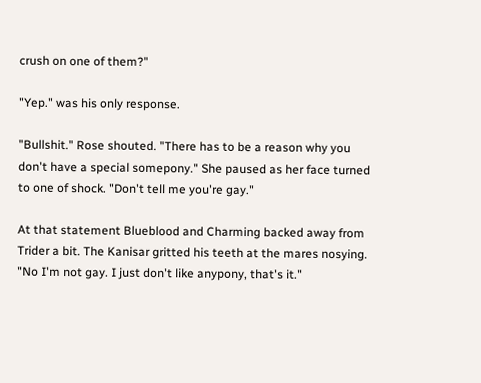crush on one of them?"

"Yep." was his only response.

"Bullshit." Rose shouted. "There has to be a reason why you don't have a special somepony." She paused as her face turned to one of shock. "Don't tell me you're gay."

At that statement Blueblood and Charming backed away from Trider a bit. The Kanisar gritted his teeth at the mares nosying. "No I'm not gay. I just don't like anypony, that's it."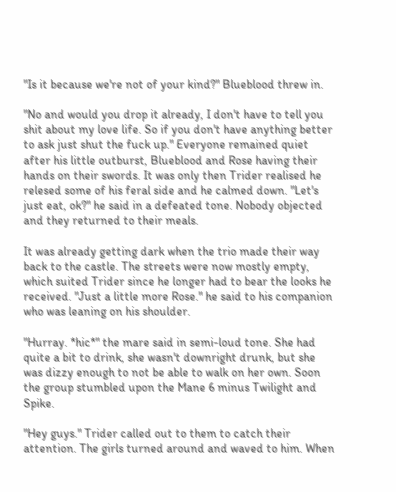"Is it because we're not of your kind?" Blueblood threw in.

"No and would you drop it already, I don't have to tell you shit about my love life. So if you don't have anything better to ask just shut the fuck up." Everyone remained quiet after his little outburst, Blueblood and Rose having their hands on their swords. It was only then Trider realised he relesed some of his feral side and he calmed down. "Let's just eat, ok?" he said in a defeated tone. Nobody objected and they returned to their meals.

It was already getting dark when the trio made their way back to the castle. The streets were now mostly empty, which suited Trider since he longer had to bear the looks he received. "Just a little more Rose." he said to his companion who was leaning on his shoulder.

"Hurray. *hic*" the mare said in semi-loud tone. She had quite a bit to drink, she wasn't downright drunk, but she was dizzy enough to not be able to walk on her own. Soon the group stumbled upon the Mane 6 minus Twilight and Spike.

"Hey guys." Trider called out to them to catch their attention. The girls turned around and waved to him. When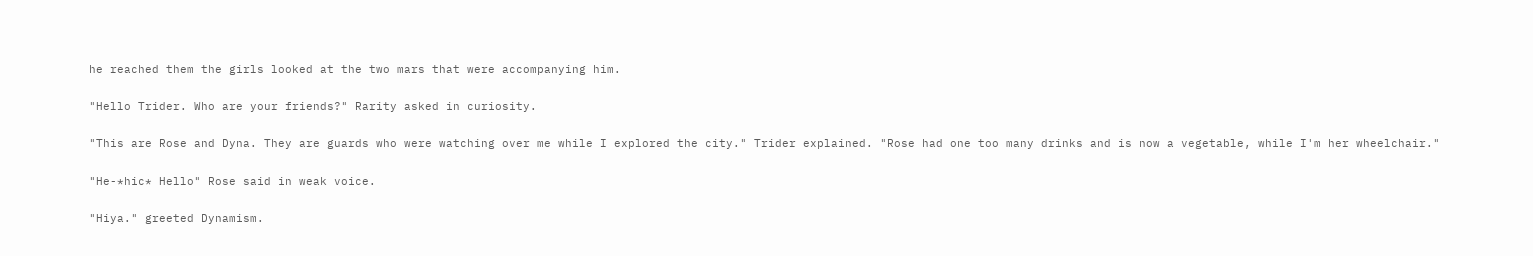he reached them the girls looked at the two mars that were accompanying him.

"Hello Trider. Who are your friends?" Rarity asked in curiosity.

"This are Rose and Dyna. They are guards who were watching over me while I explored the city." Trider explained. "Rose had one too many drinks and is now a vegetable, while I'm her wheelchair."

"He-*hic* Hello" Rose said in weak voice.

"Hiya." greeted Dynamism.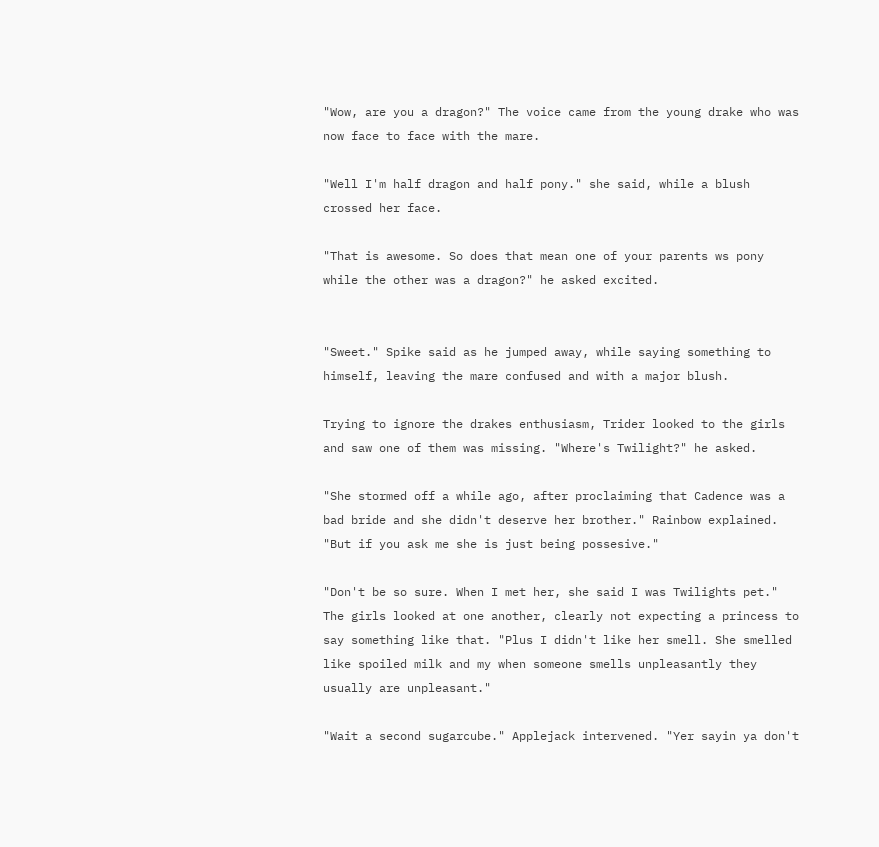"Wow, are you a dragon?" The voice came from the young drake who was now face to face with the mare.

"Well I'm half dragon and half pony." she said, while a blush crossed her face.

"That is awesome. So does that mean one of your parents ws pony while the other was a dragon?" he asked excited.


"Sweet." Spike said as he jumped away, while saying something to himself, leaving the mare confused and with a major blush.

Trying to ignore the drakes enthusiasm, Trider looked to the girls and saw one of them was missing. "Where's Twilight?" he asked.

"She stormed off a while ago, after proclaiming that Cadence was a bad bride and she didn't deserve her brother." Rainbow explained. "But if you ask me she is just being possesive."

"Don't be so sure. When I met her, she said I was Twilights pet." The girls looked at one another, clearly not expecting a princess to say something like that. "Plus I didn't like her smell. She smelled like spoiled milk and my when someone smells unpleasantly they usually are unpleasant."

"Wait a second sugarcube." Applejack intervened. "Yer sayin ya don't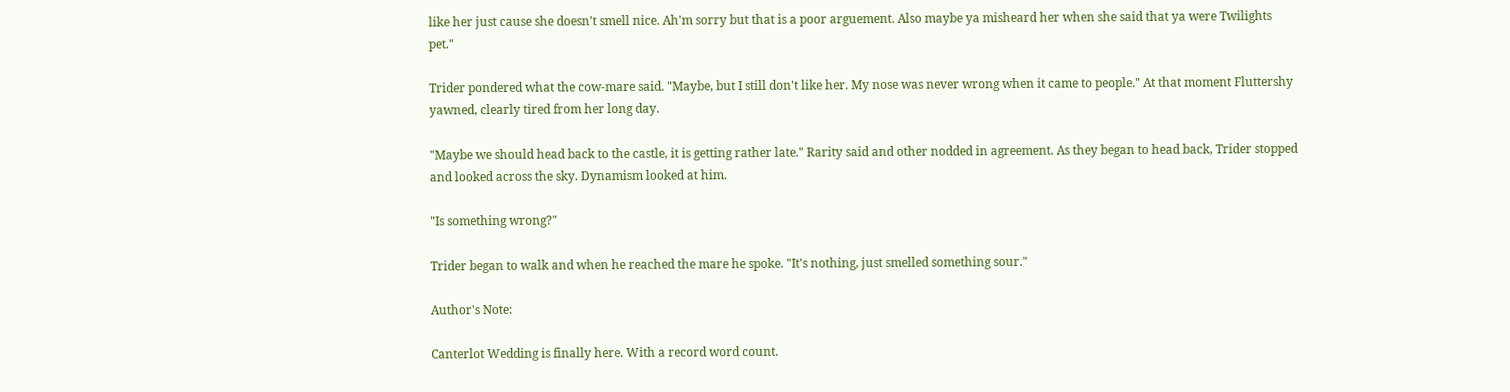like her just cause she doesn't smell nice. Ah'm sorry but that is a poor arguement. Also maybe ya misheard her when she said that ya were Twilights pet."

Trider pondered what the cow-mare said. "Maybe, but I still don't like her. My nose was never wrong when it came to people." At that moment Fluttershy yawned, clearly tired from her long day.

"Maybe we should head back to the castle, it is getting rather late." Rarity said and other nodded in agreement. As they began to head back, Trider stopped and looked across the sky. Dynamism looked at him.

"Is something wrong?"

Trider began to walk and when he reached the mare he spoke. "It's nothing, just smelled something sour."

Author's Note:

Canterlot Wedding is finally here. With a record word count.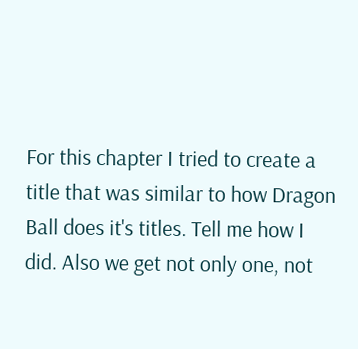For this chapter I tried to create a title that was similar to how Dragon Ball does it's titles. Tell me how I did. Also we get not only one, not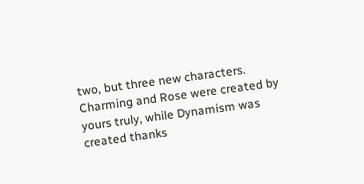two, but three new characters.
Charming and Rose were created by yours truly, while Dynamism was created thanks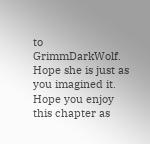to GrimmDarkWolf. Hope she is just as you imagined it.
Hope you enjoy this chapter as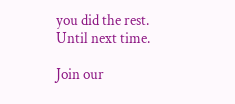you did the rest.
Until next time.

Join our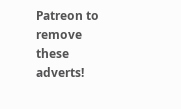Patreon to remove these adverts!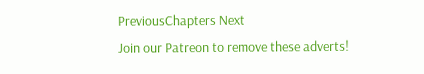PreviousChapters Next
Join our Patreon to remove these adverts!